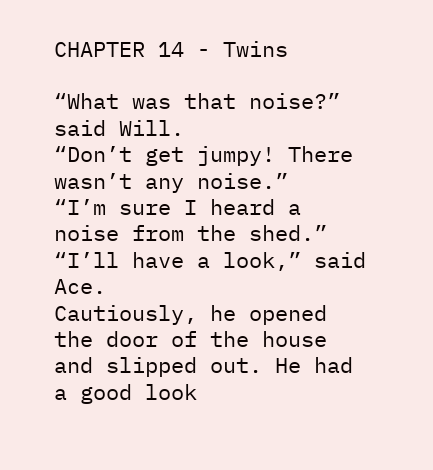CHAPTER 14 - Twins

“What was that noise?” said Will.
“Don’t get jumpy! There wasn’t any noise.”
“I’m sure I heard a noise from the shed.”
“I’ll have a look,” said Ace.
Cautiously, he opened the door of the house and slipped out. He had a good look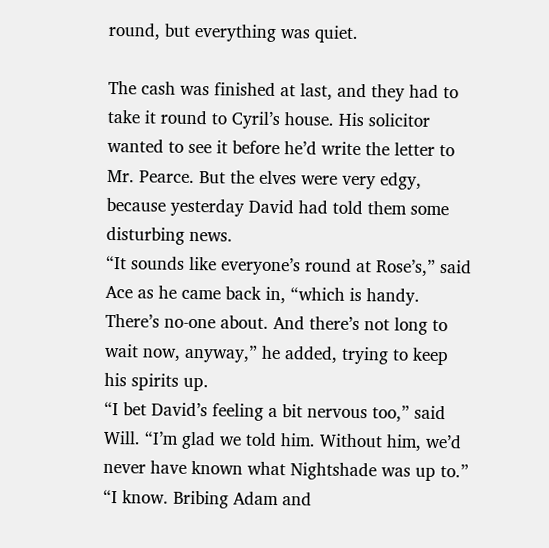round, but everything was quiet.

The cash was finished at last, and they had to take it round to Cyril’s house. His solicitor wanted to see it before he’d write the letter to Mr. Pearce. But the elves were very edgy, because yesterday David had told them some disturbing news.
“It sounds like everyone’s round at Rose’s,” said Ace as he came back in, “which is handy. There’s no-one about. And there’s not long to wait now, anyway,” he added, trying to keep his spirits up.
“I bet David’s feeling a bit nervous too,” said Will. “I’m glad we told him. Without him, we’d never have known what Nightshade was up to.”
“I know. Bribing Adam and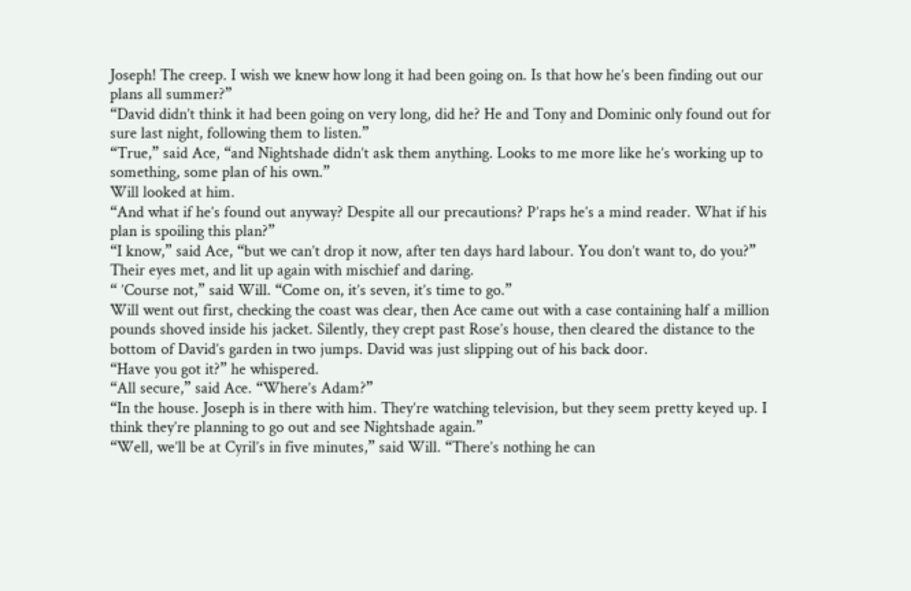Joseph! The creep. I wish we knew how long it had been going on. Is that how he’s been finding out our plans all summer?”
“David didn’t think it had been going on very long, did he? He and Tony and Dominic only found out for sure last night, following them to listen.”
“True,” said Ace, “and Nightshade didn’t ask them anything. Looks to me more like he’s working up to something, some plan of his own.”
Will looked at him.
“And what if he’s found out anyway? Despite all our precautions? P’raps he’s a mind reader. What if his plan is spoiling this plan?”
“I know,” said Ace, “but we can’t drop it now, after ten days hard labour. You don’t want to, do you?”
Their eyes met, and lit up again with mischief and daring.
“ ’Course not,” said Will. “Come on, it’s seven, it’s time to go.”
Will went out first, checking the coast was clear, then Ace came out with a case containing half a million pounds shoved inside his jacket. Silently, they crept past Rose’s house, then cleared the distance to the bottom of David’s garden in two jumps. David was just slipping out of his back door.
“Have you got it?” he whispered.
“All secure,” said Ace. “Where’s Adam?”
“In the house. Joseph is in there with him. They’re watching television, but they seem pretty keyed up. I think they’re planning to go out and see Nightshade again.”
“Well, we’ll be at Cyril’s in five minutes,” said Will. “There’s nothing he can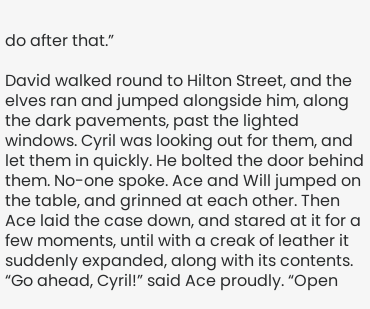do after that.”

David walked round to Hilton Street, and the elves ran and jumped alongside him, along the dark pavements, past the lighted windows. Cyril was looking out for them, and let them in quickly. He bolted the door behind them. No-one spoke. Ace and Will jumped on the table, and grinned at each other. Then Ace laid the case down, and stared at it for a few moments, until with a creak of leather it suddenly expanded, along with its contents.
“Go ahead, Cyril!” said Ace proudly. “Open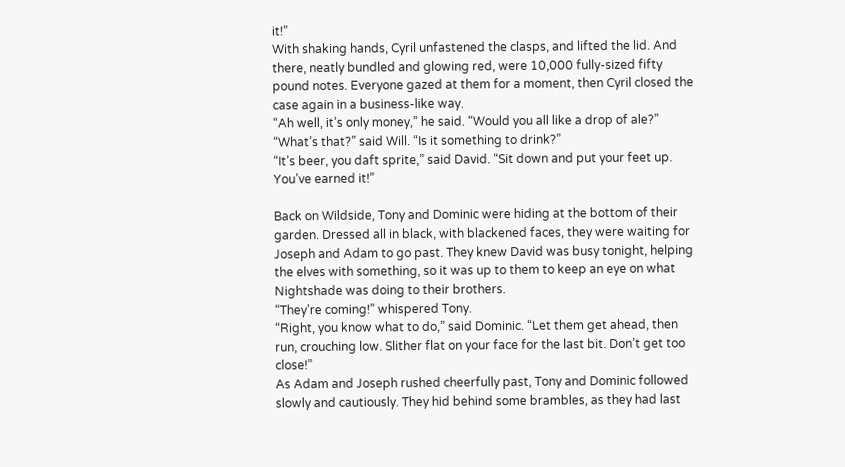it!”
With shaking hands, Cyril unfastened the clasps, and lifted the lid. And there, neatly bundled and glowing red, were 10,000 fully-sized fifty pound notes. Everyone gazed at them for a moment, then Cyril closed the case again in a business-like way.
“Ah well, it’s only money,” he said. “Would you all like a drop of ale?”
“What’s that?” said Will. “Is it something to drink?”
“It’s beer, you daft sprite,” said David. “Sit down and put your feet up. You’ve earned it!”

Back on Wildside, Tony and Dominic were hiding at the bottom of their garden. Dressed all in black, with blackened faces, they were waiting for Joseph and Adam to go past. They knew David was busy tonight, helping the elves with something, so it was up to them to keep an eye on what Nightshade was doing to their brothers.
“They’re coming!” whispered Tony.
“Right, you know what to do,” said Dominic. “Let them get ahead, then run, crouching low. Slither flat on your face for the last bit. Don’t get too close!”
As Adam and Joseph rushed cheerfully past, Tony and Dominic followed slowly and cautiously. They hid behind some brambles, as they had last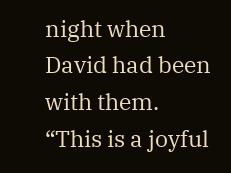night when David had been with them.
“This is a joyful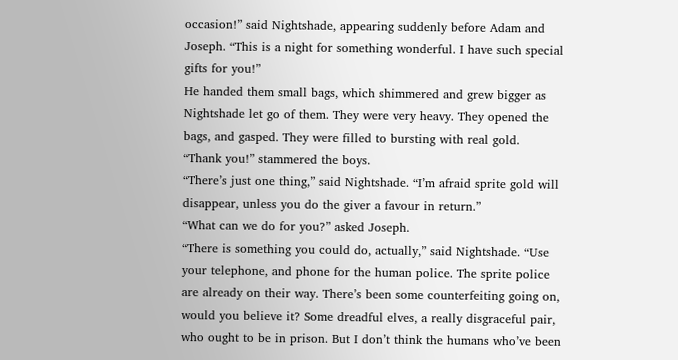occasion!” said Nightshade, appearing suddenly before Adam and Joseph. “This is a night for something wonderful. I have such special gifts for you!”
He handed them small bags, which shimmered and grew bigger as Nightshade let go of them. They were very heavy. They opened the bags, and gasped. They were filled to bursting with real gold.
“Thank you!” stammered the boys.
“There’s just one thing,” said Nightshade. “I’m afraid sprite gold will disappear, unless you do the giver a favour in return.”
“What can we do for you?” asked Joseph.
“There is something you could do, actually,” said Nightshade. “Use your telephone, and phone for the human police. The sprite police are already on their way. There’s been some counterfeiting going on, would you believe it? Some dreadful elves, a really disgraceful pair, who ought to be in prison. But I don’t think the humans who’ve been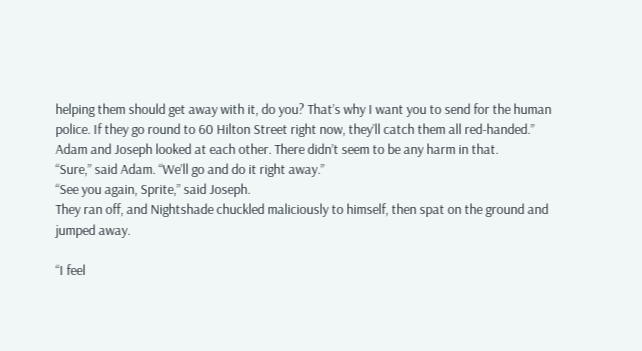helping them should get away with it, do you? That’s why I want you to send for the human police. If they go round to 60 Hilton Street right now, they’ll catch them all red-handed.”
Adam and Joseph looked at each other. There didn’t seem to be any harm in that.
“Sure,” said Adam. “We’ll go and do it right away.”
“See you again, Sprite,” said Joseph.
They ran off, and Nightshade chuckled maliciously to himself, then spat on the ground and jumped away.

“I feel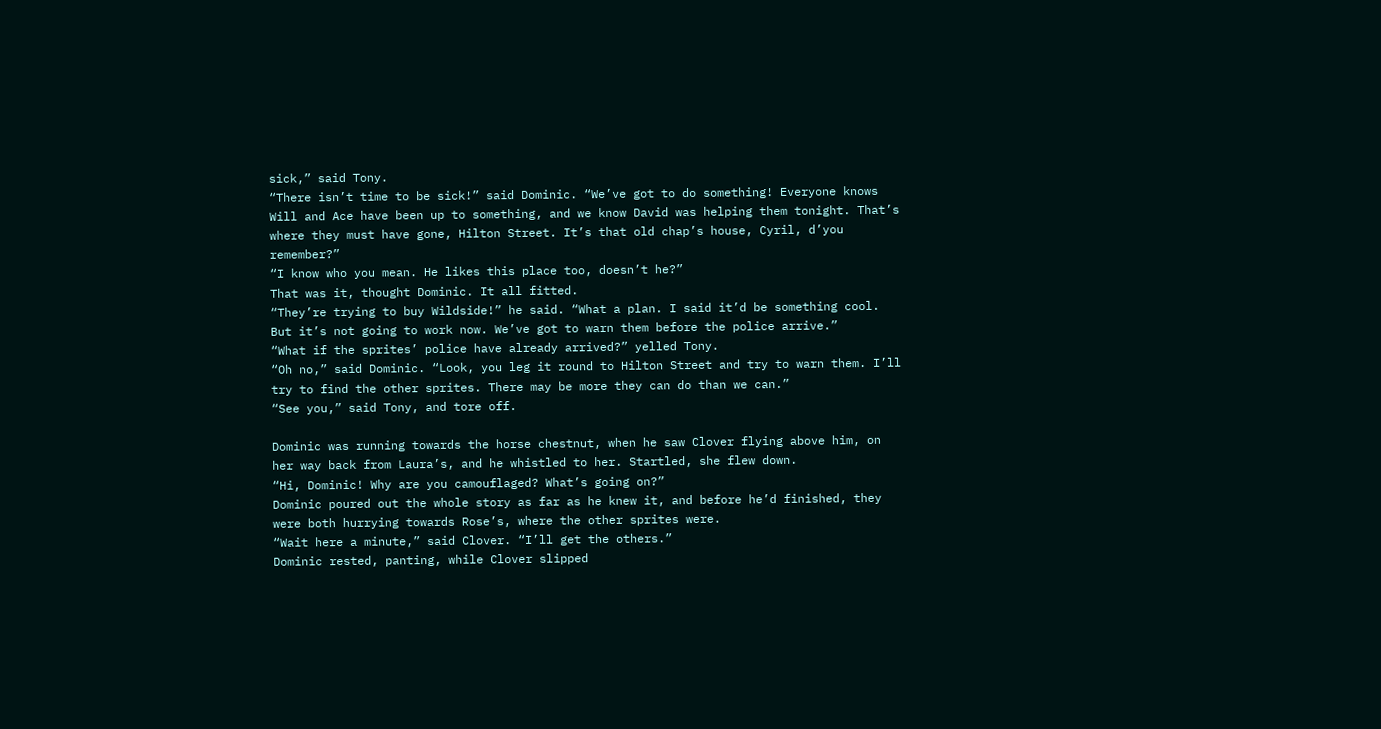sick,” said Tony.
“There isn’t time to be sick!” said Dominic. “We’ve got to do something! Everyone knows Will and Ace have been up to something, and we know David was helping them tonight. That’s where they must have gone, Hilton Street. It’s that old chap’s house, Cyril, d’you remember?”
“I know who you mean. He likes this place too, doesn’t he?”
That was it, thought Dominic. It all fitted.
“They’re trying to buy Wildside!” he said. “What a plan. I said it’d be something cool. But it’s not going to work now. We’ve got to warn them before the police arrive.”
“What if the sprites’ police have already arrived?” yelled Tony.
“Oh no,” said Dominic. “Look, you leg it round to Hilton Street and try to warn them. I’ll try to find the other sprites. There may be more they can do than we can.”
“See you,” said Tony, and tore off.

Dominic was running towards the horse chestnut, when he saw Clover flying above him, on her way back from Laura’s, and he whistled to her. Startled, she flew down.
“Hi, Dominic! Why are you camouflaged? What’s going on?”
Dominic poured out the whole story as far as he knew it, and before he’d finished, they were both hurrying towards Rose’s, where the other sprites were.
“Wait here a minute,” said Clover. “I’ll get the others.”
Dominic rested, panting, while Clover slipped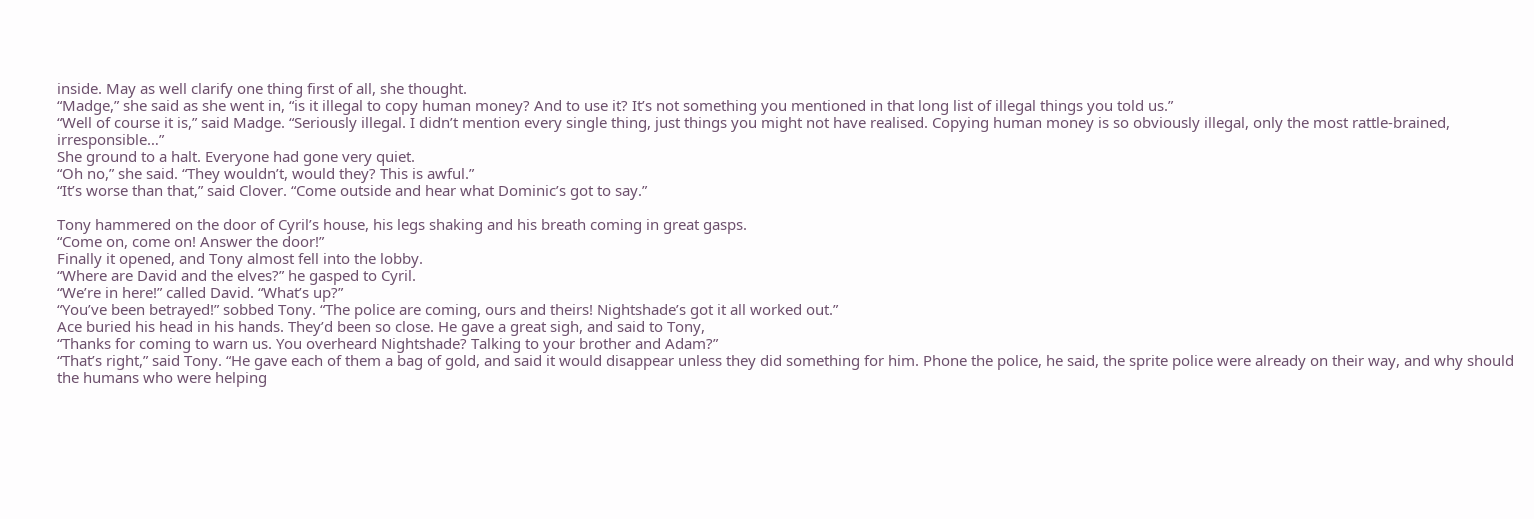inside. May as well clarify one thing first of all, she thought.
“Madge,” she said as she went in, “is it illegal to copy human money? And to use it? It’s not something you mentioned in that long list of illegal things you told us.”
“Well of course it is,” said Madge. “Seriously illegal. I didn’t mention every single thing, just things you might not have realised. Copying human money is so obviously illegal, only the most rattle-brained, irresponsible…”
She ground to a halt. Everyone had gone very quiet.
“Oh no,” she said. “They wouldn’t, would they? This is awful.”
“It’s worse than that,” said Clover. “Come outside and hear what Dominic’s got to say.”

Tony hammered on the door of Cyril’s house, his legs shaking and his breath coming in great gasps.
“Come on, come on! Answer the door!”
Finally it opened, and Tony almost fell into the lobby.
“Where are David and the elves?” he gasped to Cyril.
“We’re in here!” called David. “What’s up?”
“You’ve been betrayed!” sobbed Tony. “The police are coming, ours and theirs! Nightshade’s got it all worked out.”
Ace buried his head in his hands. They’d been so close. He gave a great sigh, and said to Tony,
“Thanks for coming to warn us. You overheard Nightshade? Talking to your brother and Adam?”
“That’s right,” said Tony. “He gave each of them a bag of gold, and said it would disappear unless they did something for him. Phone the police, he said, the sprite police were already on their way, and why should the humans who were helping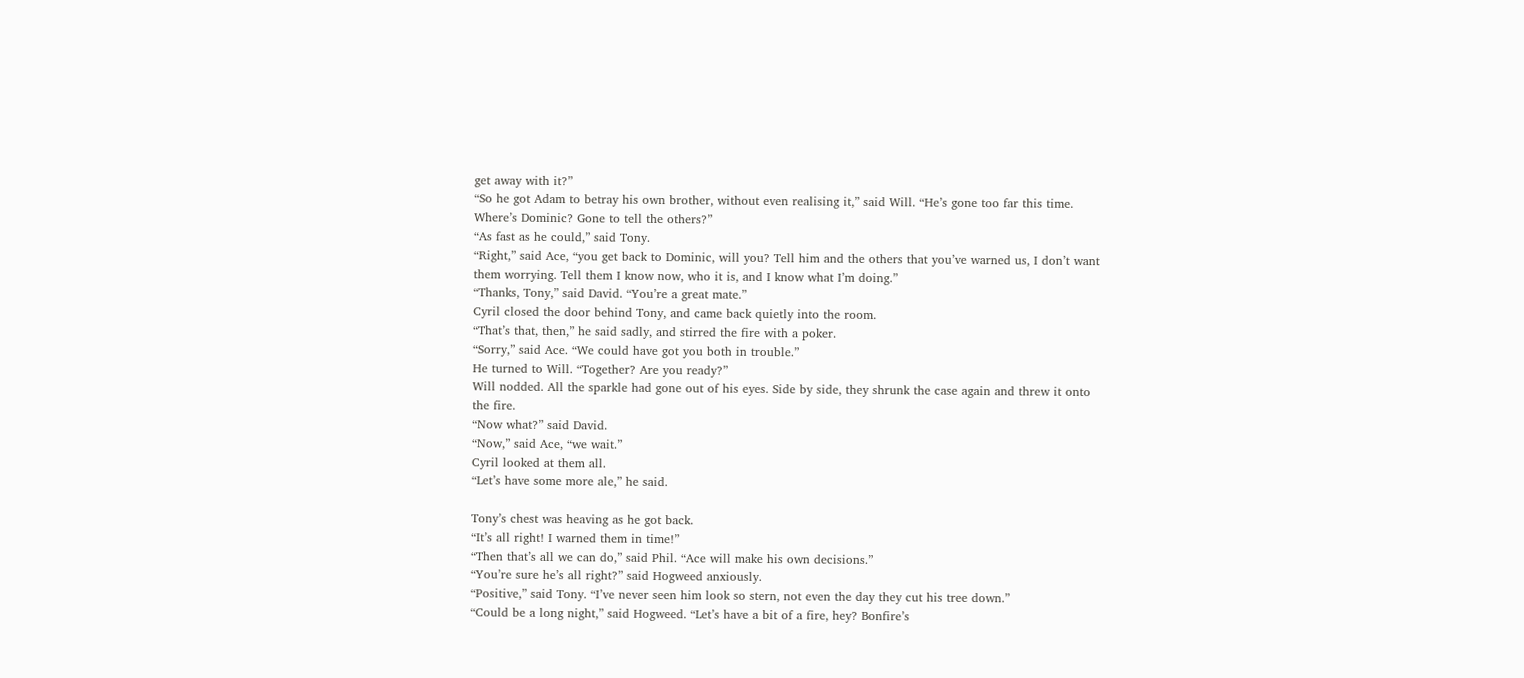get away with it?”
“So he got Adam to betray his own brother, without even realising it,” said Will. “He’s gone too far this time. Where’s Dominic? Gone to tell the others?”
“As fast as he could,” said Tony.
“Right,” said Ace, “you get back to Dominic, will you? Tell him and the others that you’ve warned us, I don’t want them worrying. Tell them I know now, who it is, and I know what I’m doing.”
“Thanks, Tony,” said David. “You’re a great mate.”
Cyril closed the door behind Tony, and came back quietly into the room.
“That’s that, then,” he said sadly, and stirred the fire with a poker.
“Sorry,” said Ace. “We could have got you both in trouble.”
He turned to Will. “Together? Are you ready?”
Will nodded. All the sparkle had gone out of his eyes. Side by side, they shrunk the case again and threw it onto the fire.
“Now what?” said David.
“Now,” said Ace, “we wait.”
Cyril looked at them all.
“Let’s have some more ale,” he said.

Tony’s chest was heaving as he got back.
“It’s all right! I warned them in time!”
“Then that’s all we can do,” said Phil. “Ace will make his own decisions.”
“You’re sure he’s all right?” said Hogweed anxiously.
“Positive,” said Tony. “I’ve never seen him look so stern, not even the day they cut his tree down.”
“Could be a long night,” said Hogweed. “Let’s have a bit of a fire, hey? Bonfire’s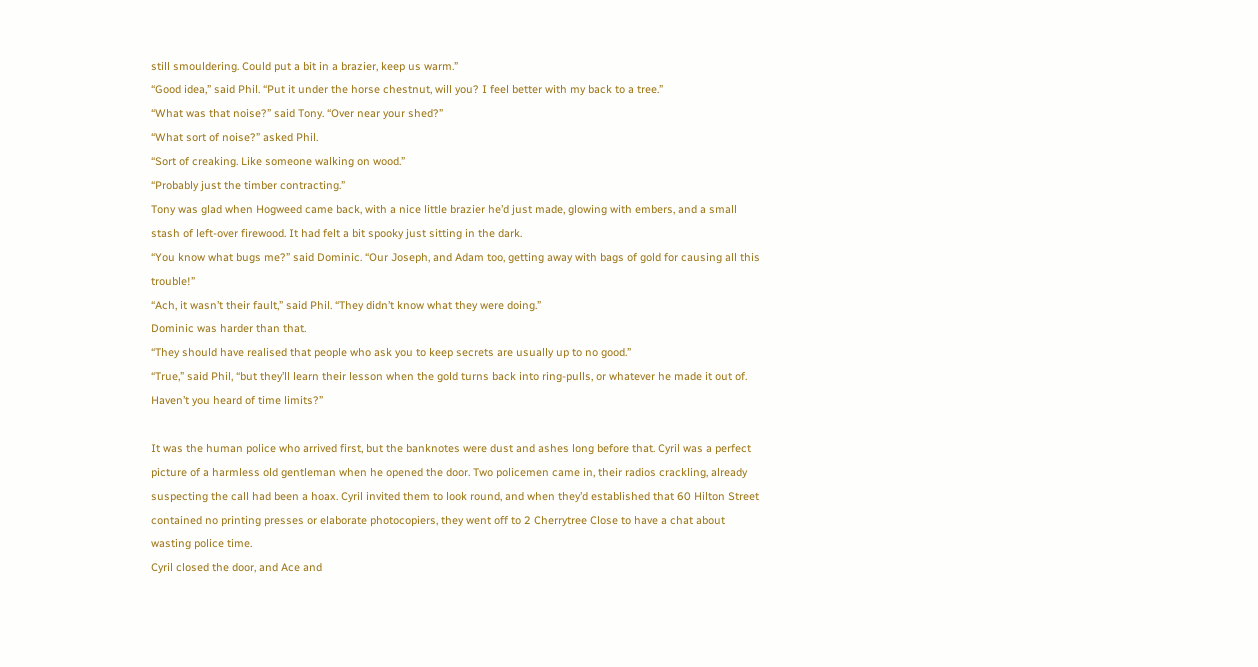still smouldering. Could put a bit in a brazier, keep us warm.”
“Good idea,” said Phil. “Put it under the horse chestnut, will you? I feel better with my back to a tree.”
“What was that noise?” said Tony. “Over near your shed?”
“What sort of noise?” asked Phil.
“Sort of creaking. Like someone walking on wood.”
“Probably just the timber contracting.”
Tony was glad when Hogweed came back, with a nice little brazier he’d just made, glowing with embers, and a small stash of left-over firewood. It had felt a bit spooky just sitting in the dark.
“You know what bugs me?” said Dominic. “Our Joseph, and Adam too, getting away with bags of gold for causing all this trouble!”
“Ach, it wasn’t their fault,” said Phil. “They didn’t know what they were doing.”
Dominic was harder than that.
“They should have realised that people who ask you to keep secrets are usually up to no good.”
“True,” said Phil, “but they’ll learn their lesson when the gold turns back into ring-pulls, or whatever he made it out of. Haven’t you heard of time limits?”

It was the human police who arrived first, but the banknotes were dust and ashes long before that. Cyril was a perfect picture of a harmless old gentleman when he opened the door. Two policemen came in, their radios crackling, already suspecting the call had been a hoax. Cyril invited them to look round, and when they’d established that 60 Hilton Street contained no printing presses or elaborate photocopiers, they went off to 2 Cherrytree Close to have a chat about wasting police time.
Cyril closed the door, and Ace and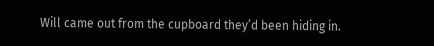Will came out from the cupboard they’d been hiding in.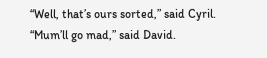“Well, that’s ours sorted,” said Cyril.
“Mum’ll go mad,” said David.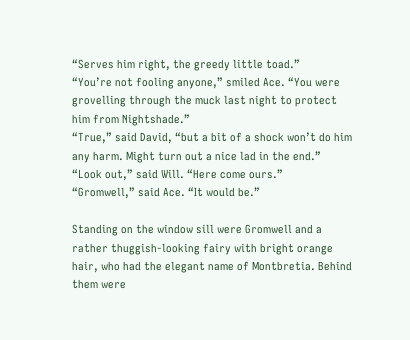“Serves him right, the greedy little toad.”
“You’re not fooling anyone,” smiled Ace. “You were grovelling through the muck last night to protect him from Nightshade.”
“True,” said David, “but a bit of a shock won’t do him any harm. Might turn out a nice lad in the end.”
“Look out,” said Will. “Here come ours.”
“Gromwell,” said Ace. “It would be.”

Standing on the window sill were Gromwell and a rather thuggish-looking fairy with bright orange hair, who had the elegant name of Montbretia. Behind them were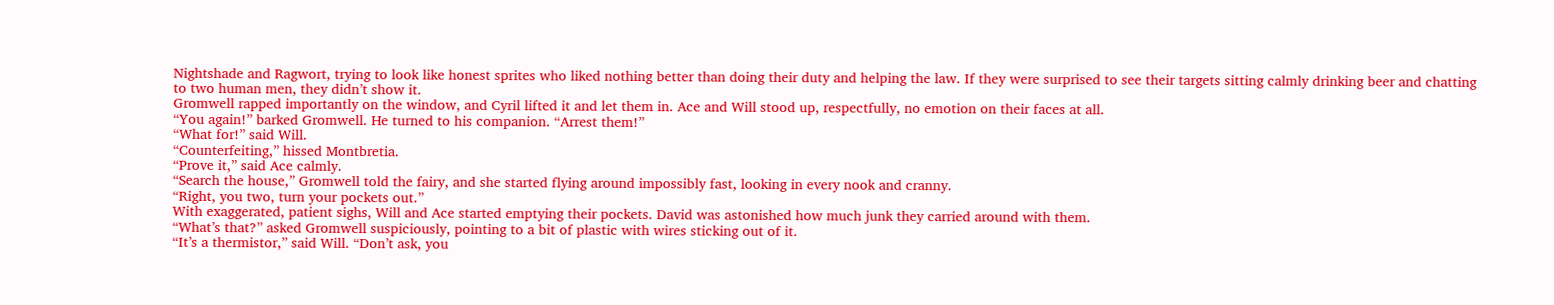Nightshade and Ragwort, trying to look like honest sprites who liked nothing better than doing their duty and helping the law. If they were surprised to see their targets sitting calmly drinking beer and chatting to two human men, they didn’t show it.
Gromwell rapped importantly on the window, and Cyril lifted it and let them in. Ace and Will stood up, respectfully, no emotion on their faces at all.
“You again!” barked Gromwell. He turned to his companion. “Arrest them!”
“What for!” said Will.
“Counterfeiting,” hissed Montbretia.
“Prove it,” said Ace calmly.
“Search the house,” Gromwell told the fairy, and she started flying around impossibly fast, looking in every nook and cranny.
“Right, you two, turn your pockets out.”
With exaggerated, patient sighs, Will and Ace started emptying their pockets. David was astonished how much junk they carried around with them.
“What’s that?” asked Gromwell suspiciously, pointing to a bit of plastic with wires sticking out of it.
“It’s a thermistor,” said Will. “Don’t ask, you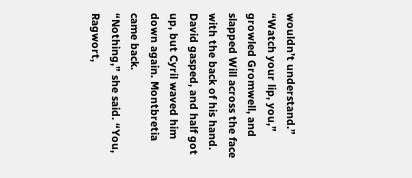wouldn’t understand.”
“Watch your lip, you,” growled Gromwell, and slapped Will across the face with the back of his hand. David gasped, and half got up, but Cyril waved him down again. Montbretia came back.
“Nothing,” she said. “You, Ragwort,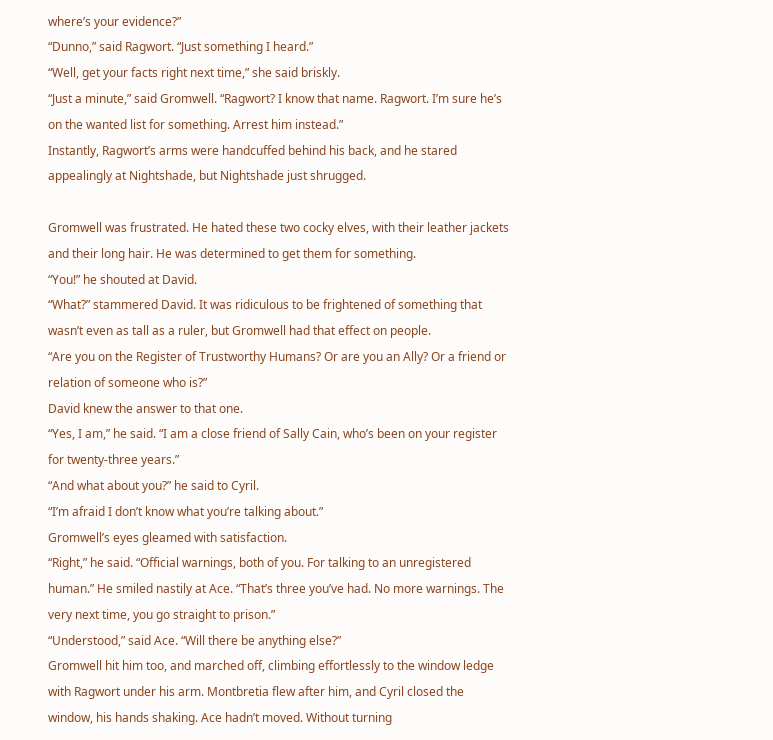where’s your evidence?”
“Dunno,” said Ragwort. “Just something I heard.”
“Well, get your facts right next time,” she said briskly.
“Just a minute,” said Gromwell. “Ragwort? I know that name. Ragwort. I’m sure he’s on the wanted list for something. Arrest him instead.”
Instantly, Ragwort’s arms were handcuffed behind his back, and he stared appealingly at Nightshade, but Nightshade just shrugged.

Gromwell was frustrated. He hated these two cocky elves, with their leather jackets and their long hair. He was determined to get them for something.
“You!” he shouted at David.
“What?” stammered David. It was ridiculous to be frightened of something that wasn’t even as tall as a ruler, but Gromwell had that effect on people.
“Are you on the Register of Trustworthy Humans? Or are you an Ally? Or a friend or relation of someone who is?”
David knew the answer to that one.
“Yes, I am,” he said. “I am a close friend of Sally Cain, who’s been on your register for twenty-three years.”
“And what about you?” he said to Cyril.
“I’m afraid I don’t know what you’re talking about.”
Gromwell’s eyes gleamed with satisfaction.
“Right,” he said. “Official warnings, both of you. For talking to an unregistered human.” He smiled nastily at Ace. “That’s three you’ve had. No more warnings. The very next time, you go straight to prison.”
“Understood,” said Ace. “Will there be anything else?”
Gromwell hit him too, and marched off, climbing effortlessly to the window ledge with Ragwort under his arm. Montbretia flew after him, and Cyril closed the window, his hands shaking. Ace hadn’t moved. Without turning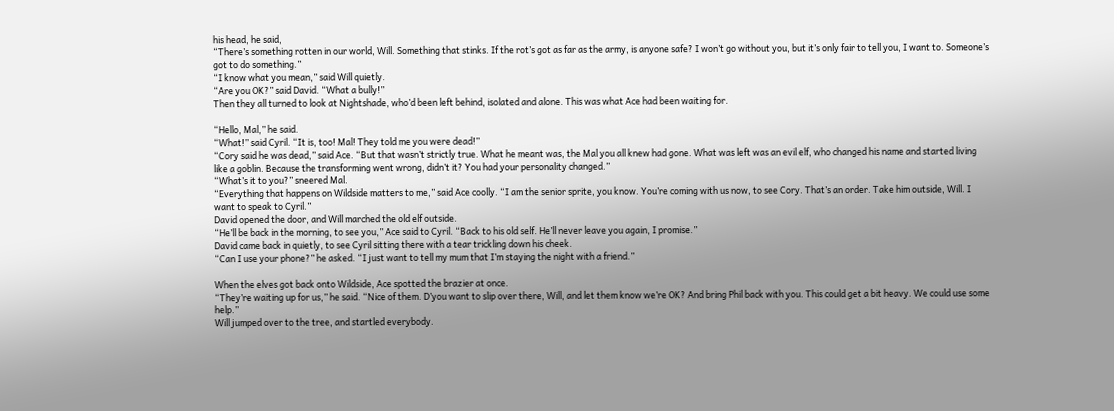his head, he said,
“There’s something rotten in our world, Will. Something that stinks. If the rot’s got as far as the army, is anyone safe? I won’t go without you, but it’s only fair to tell you, I want to. Someone’s got to do something.”
“I know what you mean,” said Will quietly.
“Are you OK?” said David. “What a bully!”
Then they all turned to look at Nightshade, who’d been left behind, isolated and alone. This was what Ace had been waiting for.

“Hello, Mal,” he said.
“What!” said Cyril. “It is, too! Mal! They told me you were dead!”
“Cory said he was dead,” said Ace. “But that wasn’t strictly true. What he meant was, the Mal you all knew had gone. What was left was an evil elf, who changed his name and started living like a goblin. Because the transforming went wrong, didn’t it? You had your personality changed.”
“What’s it to you?” sneered Mal.
“Everything that happens on Wildside matters to me,” said Ace coolly. “I am the senior sprite, you know. You’re coming with us now, to see Cory. That’s an order. Take him outside, Will. I want to speak to Cyril.”
David opened the door, and Will marched the old elf outside.
“He’ll be back in the morning, to see you,” Ace said to Cyril. “Back to his old self. He’ll never leave you again, I promise.”
David came back in quietly, to see Cyril sitting there with a tear trickling down his cheek.
“Can I use your phone?” he asked. “I just want to tell my mum that I’m staying the night with a friend.”

When the elves got back onto Wildside, Ace spotted the brazier at once.
“They’re waiting up for us,” he said. “Nice of them. D’you want to slip over there, Will, and let them know we’re OK? And bring Phil back with you. This could get a bit heavy. We could use some help.”
Will jumped over to the tree, and startled everybody.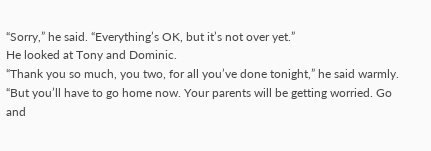“Sorry,” he said. “Everything’s OK, but it’s not over yet.”
He looked at Tony and Dominic.
“Thank you so much, you two, for all you’ve done tonight,” he said warmly. “But you’ll have to go home now. Your parents will be getting worried. Go and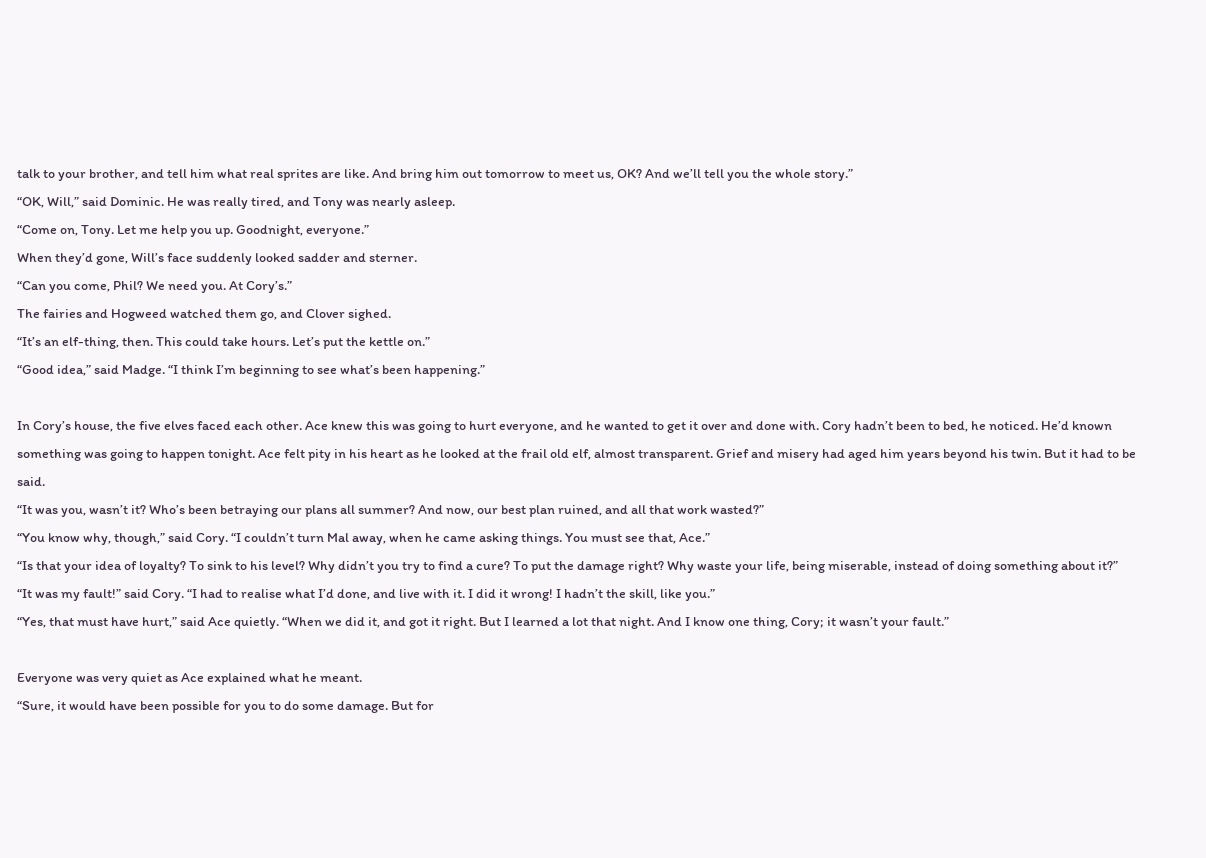talk to your brother, and tell him what real sprites are like. And bring him out tomorrow to meet us, OK? And we’ll tell you the whole story.”
“OK, Will,” said Dominic. He was really tired, and Tony was nearly asleep.
“Come on, Tony. Let me help you up. Goodnight, everyone.”
When they’d gone, Will’s face suddenly looked sadder and sterner.
“Can you come, Phil? We need you. At Cory’s.”
The fairies and Hogweed watched them go, and Clover sighed.
“It’s an elf-thing, then. This could take hours. Let’s put the kettle on.”
“Good idea,” said Madge. “I think I’m beginning to see what’s been happening.”

In Cory’s house, the five elves faced each other. Ace knew this was going to hurt everyone, and he wanted to get it over and done with. Cory hadn’t been to bed, he noticed. He’d known something was going to happen tonight. Ace felt pity in his heart as he looked at the frail old elf, almost transparent. Grief and misery had aged him years beyond his twin. But it had to be said.
“It was you, wasn’t it? Who’s been betraying our plans all summer? And now, our best plan ruined, and all that work wasted?”
“You know why, though,” said Cory. “I couldn’t turn Mal away, when he came asking things. You must see that, Ace.”
“Is that your idea of loyalty? To sink to his level? Why didn’t you try to find a cure? To put the damage right? Why waste your life, being miserable, instead of doing something about it?”
“It was my fault!” said Cory. “I had to realise what I’d done, and live with it. I did it wrong! I hadn’t the skill, like you.”
“Yes, that must have hurt,” said Ace quietly. “When we did it, and got it right. But I learned a lot that night. And I know one thing, Cory; it wasn’t your fault.”

Everyone was very quiet as Ace explained what he meant.
“Sure, it would have been possible for you to do some damage. But for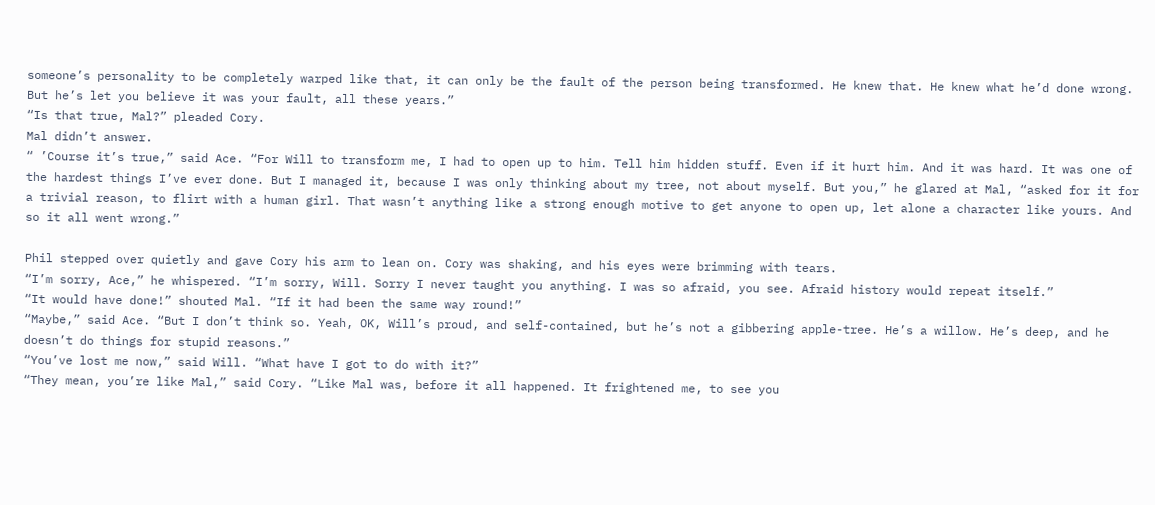someone’s personality to be completely warped like that, it can only be the fault of the person being transformed. He knew that. He knew what he’d done wrong. But he’s let you believe it was your fault, all these years.”
“Is that true, Mal?” pleaded Cory.
Mal didn’t answer.
“ ’Course it’s true,” said Ace. “For Will to transform me, I had to open up to him. Tell him hidden stuff. Even if it hurt him. And it was hard. It was one of the hardest things I’ve ever done. But I managed it, because I was only thinking about my tree, not about myself. But you,” he glared at Mal, “asked for it for a trivial reason, to flirt with a human girl. That wasn’t anything like a strong enough motive to get anyone to open up, let alone a character like yours. And so it all went wrong.”

Phil stepped over quietly and gave Cory his arm to lean on. Cory was shaking, and his eyes were brimming with tears.
“I’m sorry, Ace,” he whispered. “I’m sorry, Will. Sorry I never taught you anything. I was so afraid, you see. Afraid history would repeat itself.”
“It would have done!” shouted Mal. “If it had been the same way round!”
“Maybe,” said Ace. “But I don’t think so. Yeah, OK, Will’s proud, and self-contained, but he’s not a gibbering apple-tree. He’s a willow. He’s deep, and he doesn’t do things for stupid reasons.”
“You’ve lost me now,” said Will. “What have I got to do with it?”
“They mean, you’re like Mal,” said Cory. “Like Mal was, before it all happened. It frightened me, to see you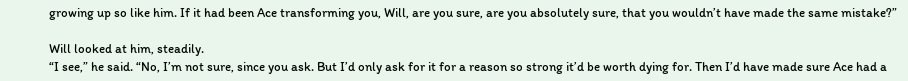growing up so like him. If it had been Ace transforming you, Will, are you sure, are you absolutely sure, that you wouldn’t have made the same mistake?”

Will looked at him, steadily.
“I see,” he said. “No, I’m not sure, since you ask. But I’d only ask for it for a reason so strong it’d be worth dying for. Then I’d have made sure Ace had a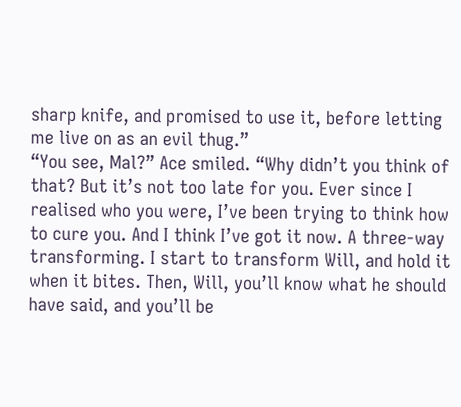sharp knife, and promised to use it, before letting me live on as an evil thug.”
“You see, Mal?” Ace smiled. “Why didn’t you think of that? But it’s not too late for you. Ever since I realised who you were, I’ve been trying to think how to cure you. And I think I’ve got it now. A three-way transforming. I start to transform Will, and hold it when it bites. Then, Will, you’ll know what he should have said, and you’ll be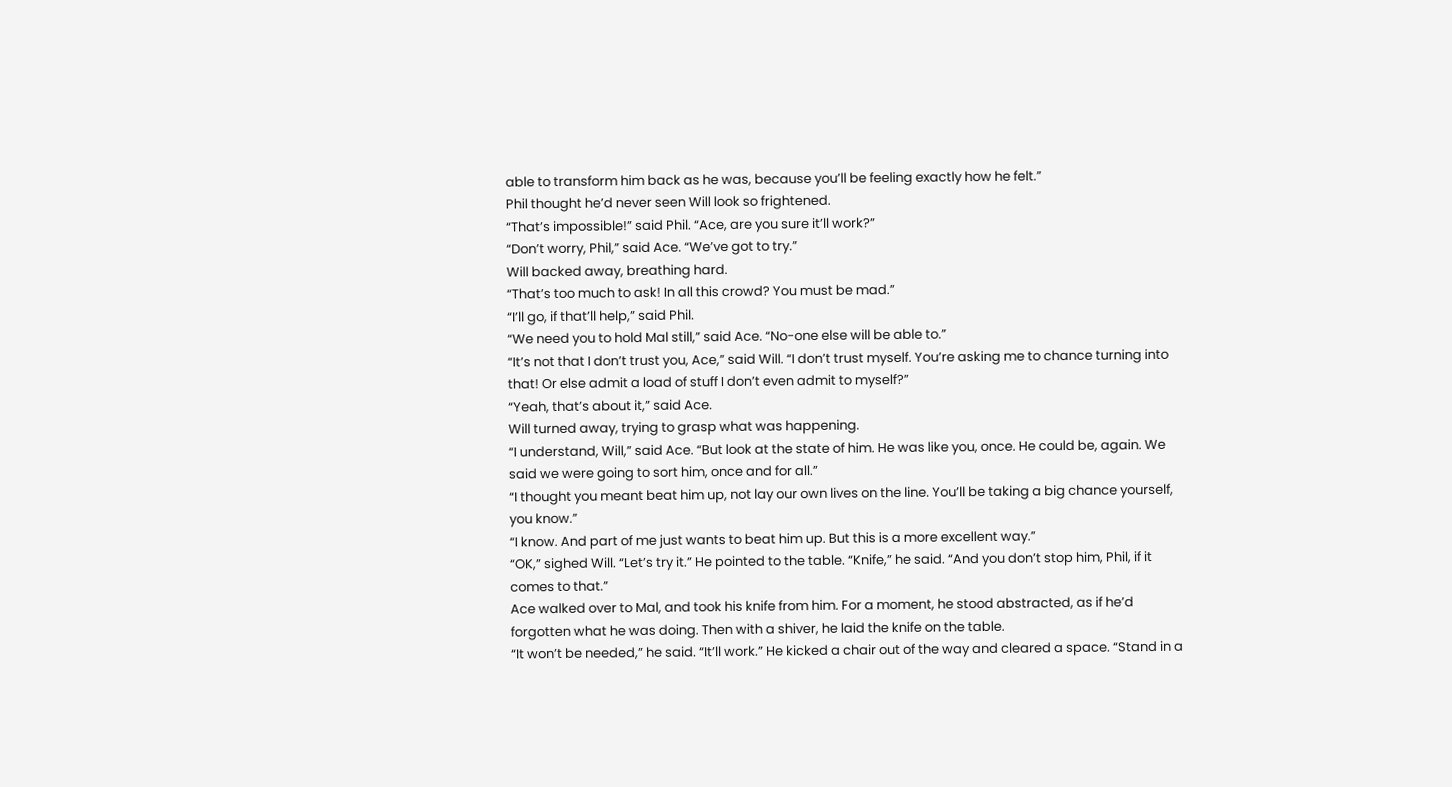able to transform him back as he was, because you’ll be feeling exactly how he felt.”
Phil thought he’d never seen Will look so frightened.
“That’s impossible!” said Phil. “Ace, are you sure it’ll work?”
“Don’t worry, Phil,” said Ace. “We’ve got to try.”
Will backed away, breathing hard.
“That’s too much to ask! In all this crowd? You must be mad.”
“I’ll go, if that’ll help,” said Phil.
“We need you to hold Mal still,” said Ace. “No-one else will be able to.”
“It’s not that I don’t trust you, Ace,” said Will. “I don’t trust myself. You’re asking me to chance turning into that! Or else admit a load of stuff I don’t even admit to myself?”
“Yeah, that’s about it,” said Ace.
Will turned away, trying to grasp what was happening.
“I understand, Will,” said Ace. “But look at the state of him. He was like you, once. He could be, again. We said we were going to sort him, once and for all.”
“I thought you meant beat him up, not lay our own lives on the line. You’ll be taking a big chance yourself, you know.”
“I know. And part of me just wants to beat him up. But this is a more excellent way.”
“OK,” sighed Will. “Let’s try it.” He pointed to the table. “Knife,” he said. “And you don’t stop him, Phil, if it comes to that.”
Ace walked over to Mal, and took his knife from him. For a moment, he stood abstracted, as if he’d forgotten what he was doing. Then with a shiver, he laid the knife on the table.
“It won’t be needed,” he said. “It’ll work.” He kicked a chair out of the way and cleared a space. “Stand in a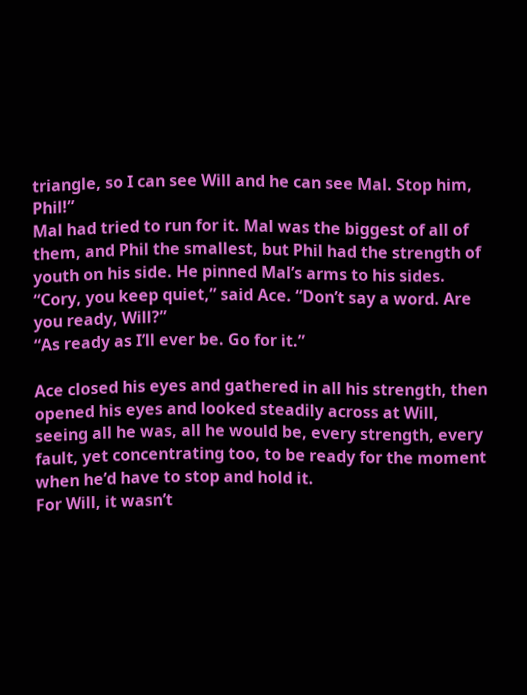triangle, so I can see Will and he can see Mal. Stop him, Phil!”
Mal had tried to run for it. Mal was the biggest of all of them, and Phil the smallest, but Phil had the strength of youth on his side. He pinned Mal’s arms to his sides.
“Cory, you keep quiet,” said Ace. “Don’t say a word. Are you ready, Will?”
“As ready as I’ll ever be. Go for it.”

Ace closed his eyes and gathered in all his strength, then opened his eyes and looked steadily across at Will, seeing all he was, all he would be, every strength, every fault, yet concentrating too, to be ready for the moment when he’d have to stop and hold it.
For Will, it wasn’t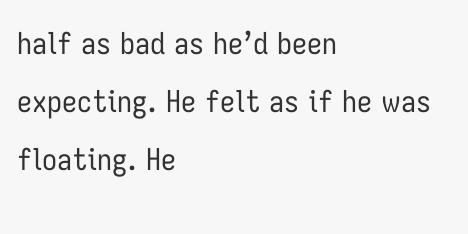half as bad as he’d been expecting. He felt as if he was floating. He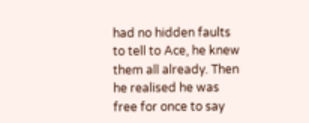had no hidden faults to tell to Ace, he knew them all already. Then he realised he was free for once to say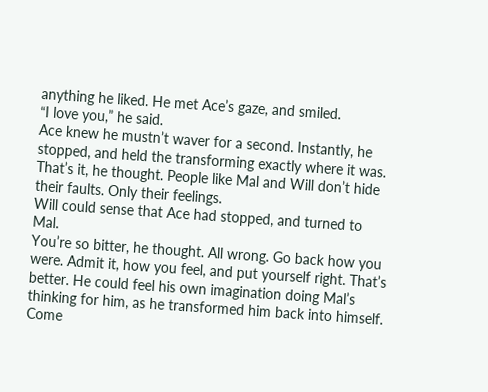anything he liked. He met Ace’s gaze, and smiled.
“I love you,” he said.
Ace knew he mustn’t waver for a second. Instantly, he stopped, and held the transforming exactly where it was.
That’s it, he thought. People like Mal and Will don’t hide their faults. Only their feelings.
Will could sense that Ace had stopped, and turned to Mal.
You’re so bitter, he thought. All wrong. Go back how you were. Admit it, how you feel, and put yourself right. That’s better. He could feel his own imagination doing Mal’s thinking for him, as he transformed him back into himself. Come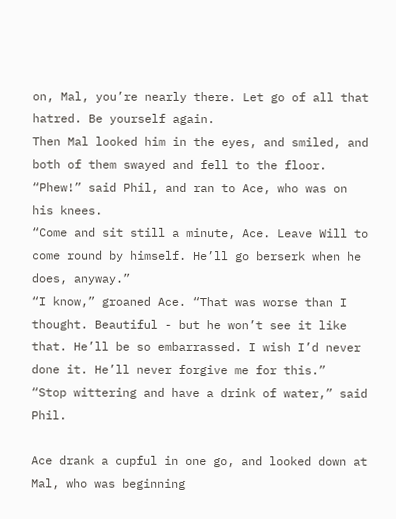on, Mal, you’re nearly there. Let go of all that hatred. Be yourself again.
Then Mal looked him in the eyes, and smiled, and both of them swayed and fell to the floor.
“Phew!” said Phil, and ran to Ace, who was on his knees.
“Come and sit still a minute, Ace. Leave Will to come round by himself. He’ll go berserk when he does, anyway.”
“I know,” groaned Ace. “That was worse than I thought. Beautiful - but he won’t see it like that. He’ll be so embarrassed. I wish I’d never done it. He’ll never forgive me for this.”
“Stop wittering and have a drink of water,” said Phil.

Ace drank a cupful in one go, and looked down at Mal, who was beginning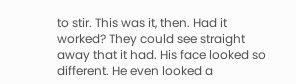to stir. This was it, then. Had it worked? They could see straight away that it had. His face looked so different. He even looked a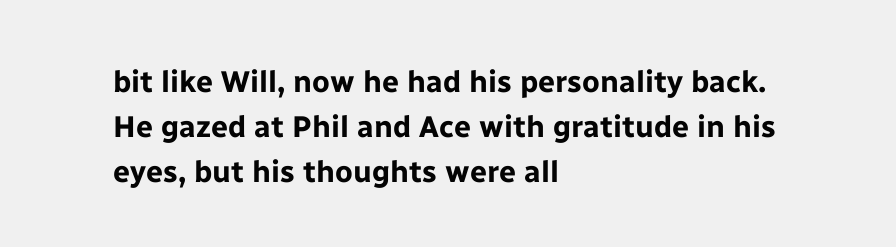bit like Will, now he had his personality back. He gazed at Phil and Ace with gratitude in his eyes, but his thoughts were all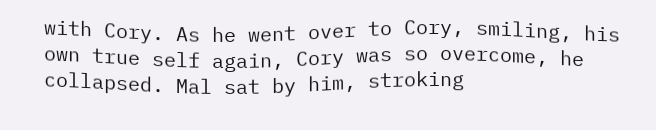with Cory. As he went over to Cory, smiling, his own true self again, Cory was so overcome, he collapsed. Mal sat by him, stroking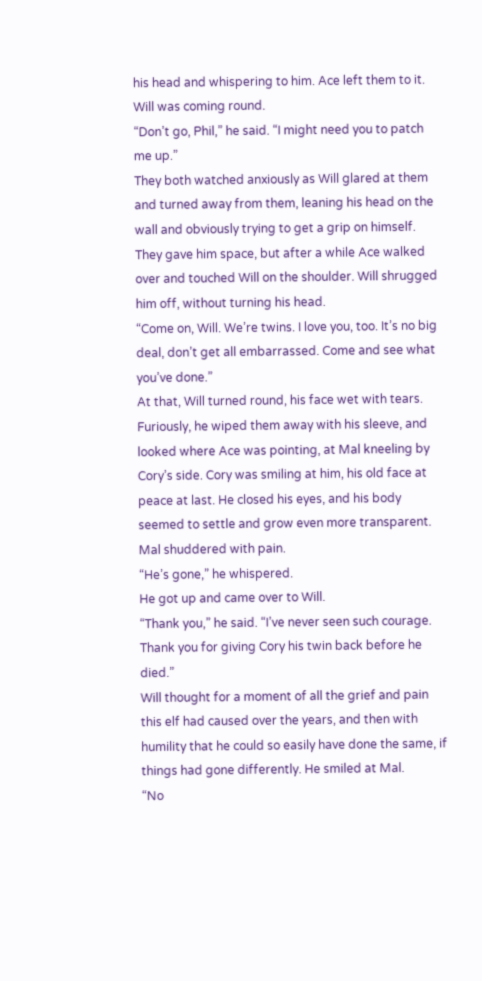his head and whispering to him. Ace left them to it. Will was coming round.
“Don’t go, Phil,” he said. “I might need you to patch me up.”
They both watched anxiously as Will glared at them and turned away from them, leaning his head on the wall and obviously trying to get a grip on himself. They gave him space, but after a while Ace walked over and touched Will on the shoulder. Will shrugged him off, without turning his head.
“Come on, Will. We’re twins. I love you, too. It’s no big deal, don’t get all embarrassed. Come and see what you’ve done.”
At that, Will turned round, his face wet with tears. Furiously, he wiped them away with his sleeve, and looked where Ace was pointing, at Mal kneeling by Cory’s side. Cory was smiling at him, his old face at peace at last. He closed his eyes, and his body seemed to settle and grow even more transparent. Mal shuddered with pain.
“He’s gone,” he whispered.
He got up and came over to Will.
“Thank you,” he said. “I’ve never seen such courage. Thank you for giving Cory his twin back before he died.”
Will thought for a moment of all the grief and pain this elf had caused over the years, and then with humility that he could so easily have done the same, if things had gone differently. He smiled at Mal.
“No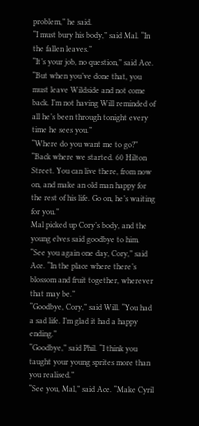problem,” he said.
“I must bury his body,” said Mal. “In the fallen leaves.”
“It’s your job, no question,” said Ace. “But when you’ve done that, you must leave Wildside and not come back. I’m not having Will reminded of all he’s been through tonight every time he sees you.”
“Where do you want me to go?”
“Back where we started. 60 Hilton Street. You can live there, from now on, and make an old man happy for the rest of his life. Go on, he’s waiting for you.”
Mal picked up Cory’s body, and the young elves said goodbye to him.
“See you again one day, Cory,” said Ace. “In the place where there’s blossom and fruit together, wherever that may be.”
“Goodbye, Cory,” said Will. “You had a sad life. I’m glad it had a happy ending.”
“Goodbye,” said Phil. “I think you taught your young sprites more than you realised.”
“See you, Mal,” said Ace. “Make Cyril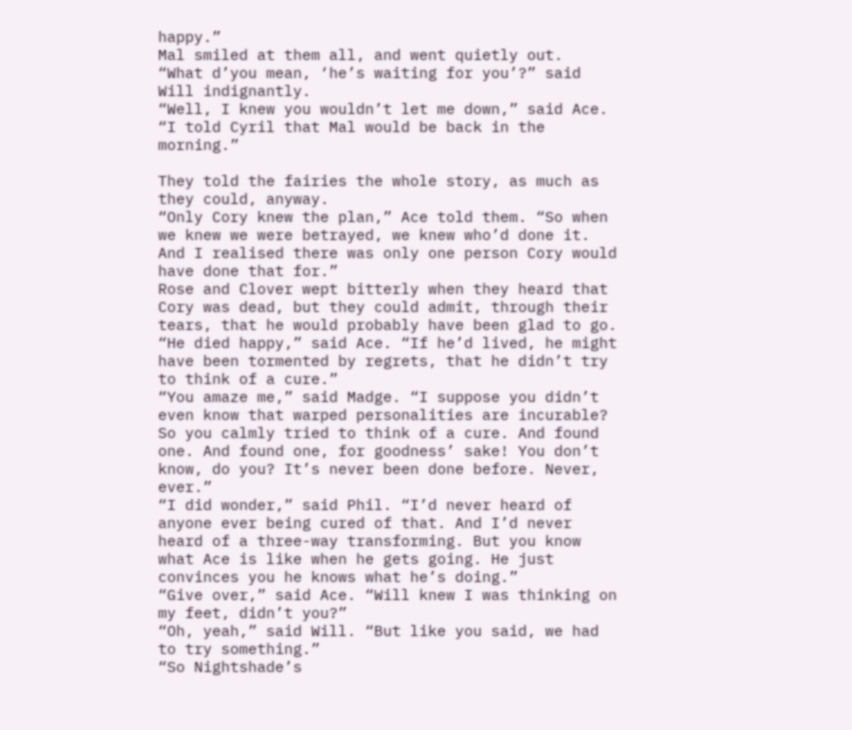happy.”
Mal smiled at them all, and went quietly out.
“What d’you mean, ‘he’s waiting for you’?” said Will indignantly.
“Well, I knew you wouldn’t let me down,” said Ace. “I told Cyril that Mal would be back in the morning.”

They told the fairies the whole story, as much as they could, anyway.
“Only Cory knew the plan,” Ace told them. “So when we knew we were betrayed, we knew who’d done it. And I realised there was only one person Cory would have done that for.”
Rose and Clover wept bitterly when they heard that Cory was dead, but they could admit, through their tears, that he would probably have been glad to go.
“He died happy,” said Ace. “If he’d lived, he might have been tormented by regrets, that he didn’t try to think of a cure.”
“You amaze me,” said Madge. “I suppose you didn’t even know that warped personalities are incurable? So you calmly tried to think of a cure. And found one. And found one, for goodness’ sake! You don’t know, do you? It’s never been done before. Never, ever.”
“I did wonder,” said Phil. “I’d never heard of anyone ever being cured of that. And I’d never heard of a three-way transforming. But you know what Ace is like when he gets going. He just convinces you he knows what he’s doing.”
“Give over,” said Ace. “Will knew I was thinking on my feet, didn’t you?”
“Oh, yeah,” said Will. “But like you said, we had to try something.”
“So Nightshade’s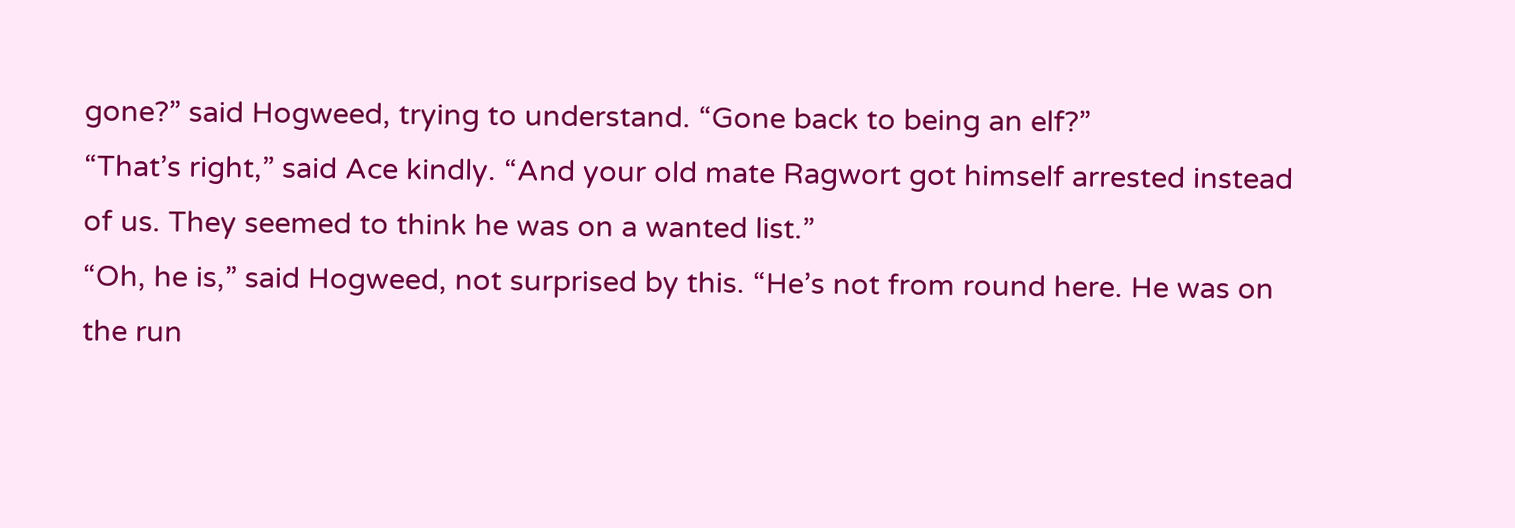gone?” said Hogweed, trying to understand. “Gone back to being an elf?”
“That’s right,” said Ace kindly. “And your old mate Ragwort got himself arrested instead of us. They seemed to think he was on a wanted list.”
“Oh, he is,” said Hogweed, not surprised by this. “He’s not from round here. He was on the run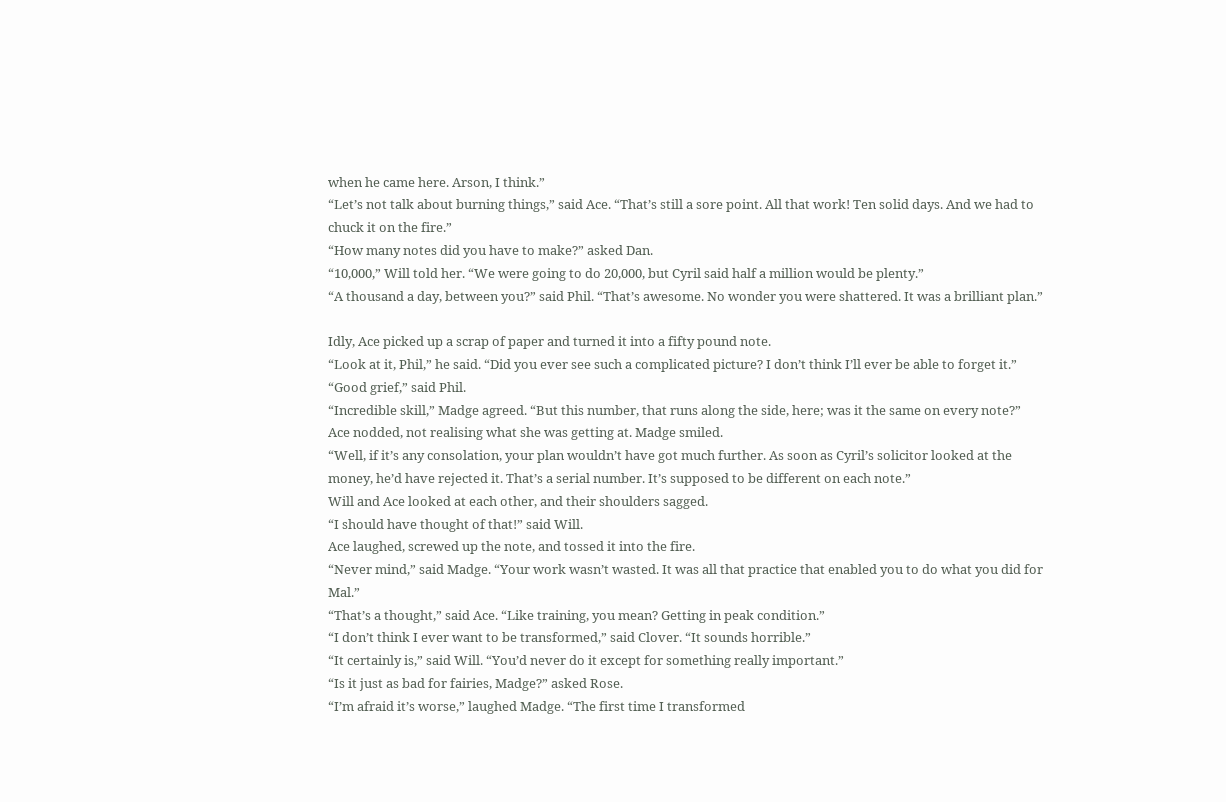when he came here. Arson, I think.”
“Let’s not talk about burning things,” said Ace. “That’s still a sore point. All that work! Ten solid days. And we had to chuck it on the fire.”
“How many notes did you have to make?” asked Dan.
“10,000,” Will told her. “We were going to do 20,000, but Cyril said half a million would be plenty.”
“A thousand a day, between you?” said Phil. “That’s awesome. No wonder you were shattered. It was a brilliant plan.”

Idly, Ace picked up a scrap of paper and turned it into a fifty pound note.
“Look at it, Phil,” he said. “Did you ever see such a complicated picture? I don’t think I’ll ever be able to forget it.”
“Good grief,” said Phil.
“Incredible skill,” Madge agreed. “But this number, that runs along the side, here; was it the same on every note?”
Ace nodded, not realising what she was getting at. Madge smiled.
“Well, if it’s any consolation, your plan wouldn’t have got much further. As soon as Cyril’s solicitor looked at the money, he’d have rejected it. That’s a serial number. It’s supposed to be different on each note.”
Will and Ace looked at each other, and their shoulders sagged.
“I should have thought of that!” said Will.
Ace laughed, screwed up the note, and tossed it into the fire.
“Never mind,” said Madge. “Your work wasn’t wasted. It was all that practice that enabled you to do what you did for Mal.”
“That’s a thought,” said Ace. “Like training, you mean? Getting in peak condition.”
“I don’t think I ever want to be transformed,” said Clover. “It sounds horrible.”
“It certainly is,” said Will. “You’d never do it except for something really important.”
“Is it just as bad for fairies, Madge?” asked Rose.
“I’m afraid it’s worse,” laughed Madge. “The first time I transformed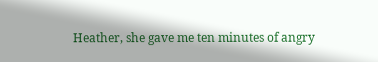Heather, she gave me ten minutes of angry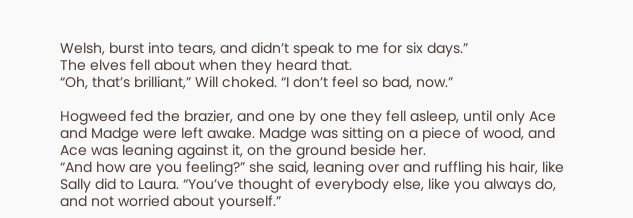Welsh, burst into tears, and didn’t speak to me for six days.”
The elves fell about when they heard that.
“Oh, that’s brilliant,” Will choked. “I don’t feel so bad, now.”

Hogweed fed the brazier, and one by one they fell asleep, until only Ace and Madge were left awake. Madge was sitting on a piece of wood, and Ace was leaning against it, on the ground beside her.
“And how are you feeling?” she said, leaning over and ruffling his hair, like Sally did to Laura. “You’ve thought of everybody else, like you always do, and not worried about yourself.”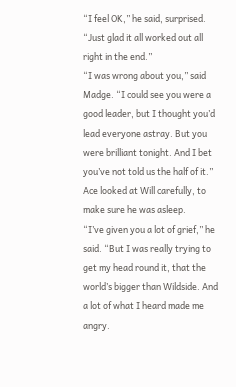“I feel OK,” he said, surprised. “Just glad it all worked out all right in the end.”
“I was wrong about you,” said Madge. “I could see you were a good leader, but I thought you’d lead everyone astray. But you were brilliant tonight. And I bet you’ve not told us the half of it.”
Ace looked at Will carefully, to make sure he was asleep.
“I’ve given you a lot of grief,” he said. “But I was really trying to get my head round it, that the world’s bigger than Wildside. And a lot of what I heard made me angry.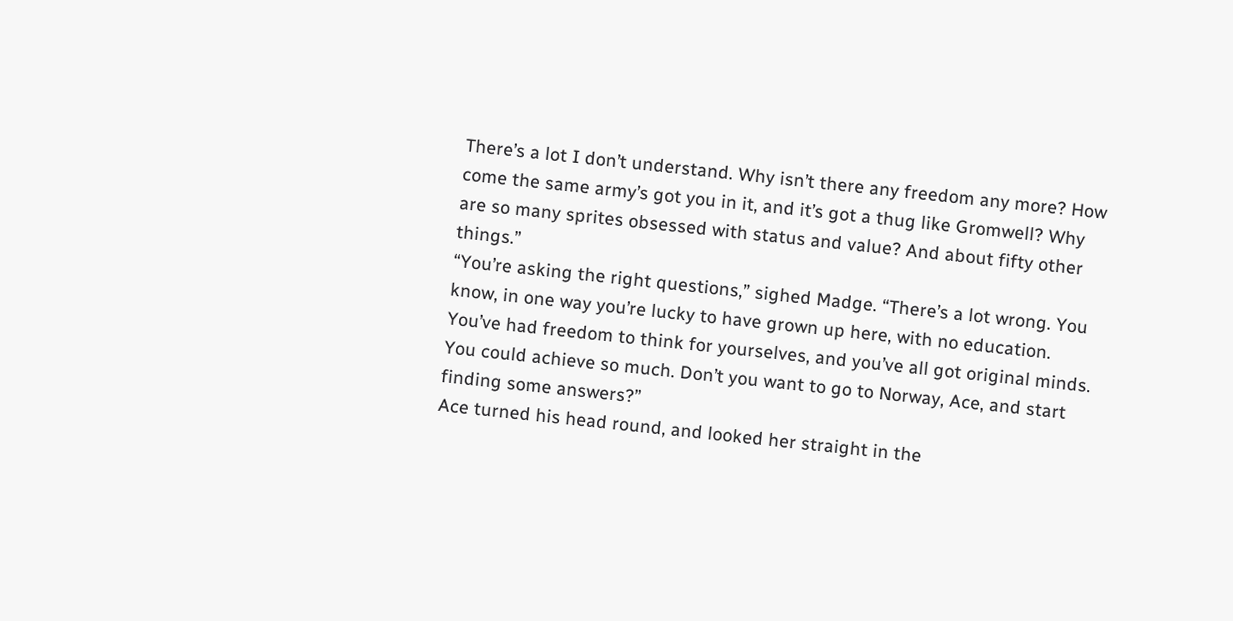There’s a lot I don’t understand. Why isn’t there any freedom any more? How come the same army’s got you in it, and it’s got a thug like Gromwell? Why are so many sprites obsessed with status and value? And about fifty other things.”
“You’re asking the right questions,” sighed Madge. “There’s a lot wrong. You know, in one way you’re lucky to have grown up here, with no education. You’ve had freedom to think for yourselves, and you’ve all got original minds. You could achieve so much. Don’t you want to go to Norway, Ace, and start finding some answers?”
Ace turned his head round, and looked her straight in the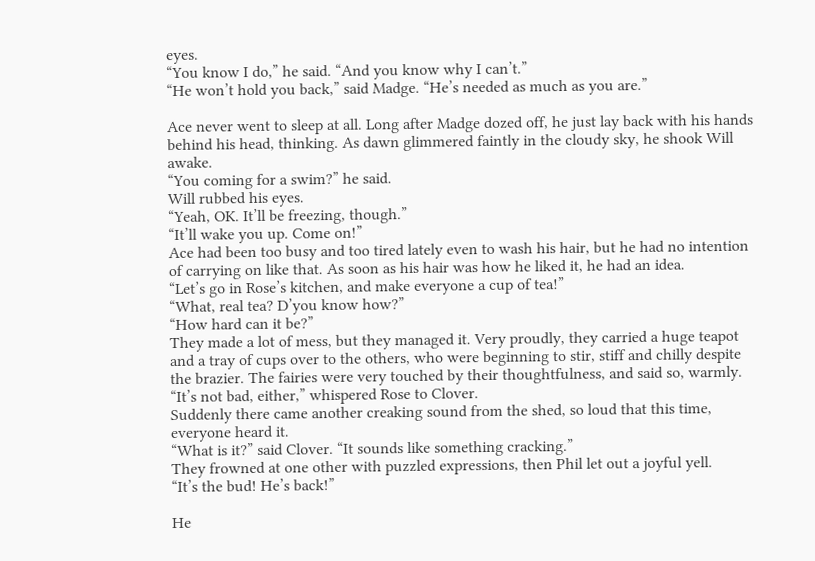eyes.
“You know I do,” he said. “And you know why I can’t.”
“He won’t hold you back,” said Madge. “He’s needed as much as you are.”

Ace never went to sleep at all. Long after Madge dozed off, he just lay back with his hands behind his head, thinking. As dawn glimmered faintly in the cloudy sky, he shook Will awake.
“You coming for a swim?” he said.
Will rubbed his eyes.
“Yeah, OK. It’ll be freezing, though.”
“It’ll wake you up. Come on!”
Ace had been too busy and too tired lately even to wash his hair, but he had no intention of carrying on like that. As soon as his hair was how he liked it, he had an idea.
“Let’s go in Rose’s kitchen, and make everyone a cup of tea!”
“What, real tea? D’you know how?”
“How hard can it be?”
They made a lot of mess, but they managed it. Very proudly, they carried a huge teapot and a tray of cups over to the others, who were beginning to stir, stiff and chilly despite the brazier. The fairies were very touched by their thoughtfulness, and said so, warmly.
“It’s not bad, either,” whispered Rose to Clover.
Suddenly there came another creaking sound from the shed, so loud that this time, everyone heard it.
“What is it?” said Clover. “It sounds like something cracking.”
They frowned at one other with puzzled expressions, then Phil let out a joyful yell.
“It’s the bud! He’s back!”

He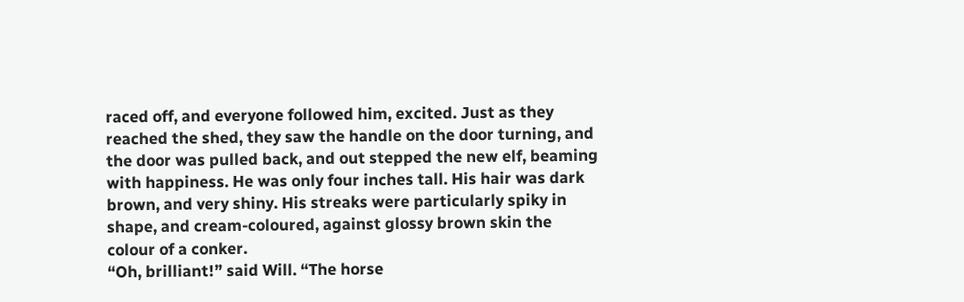raced off, and everyone followed him, excited. Just as they reached the shed, they saw the handle on the door turning, and the door was pulled back, and out stepped the new elf, beaming with happiness. He was only four inches tall. His hair was dark brown, and very shiny. His streaks were particularly spiky in shape, and cream-coloured, against glossy brown skin the colour of a conker.
“Oh, brilliant!” said Will. “The horse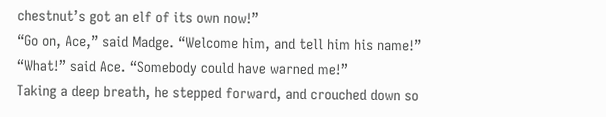chestnut’s got an elf of its own now!”
“Go on, Ace,” said Madge. “Welcome him, and tell him his name!”
“What!” said Ace. “Somebody could have warned me!”
Taking a deep breath, he stepped forward, and crouched down so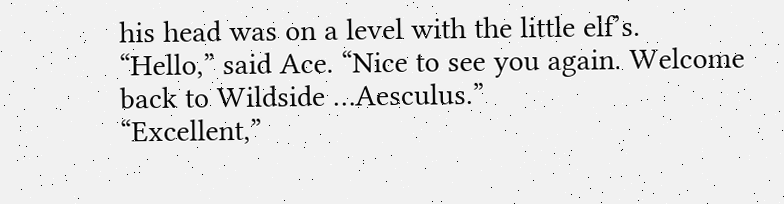his head was on a level with the little elf’s.
“Hello,” said Ace. “Nice to see you again. Welcome back to Wildside …Aesculus.”
“Excellent,”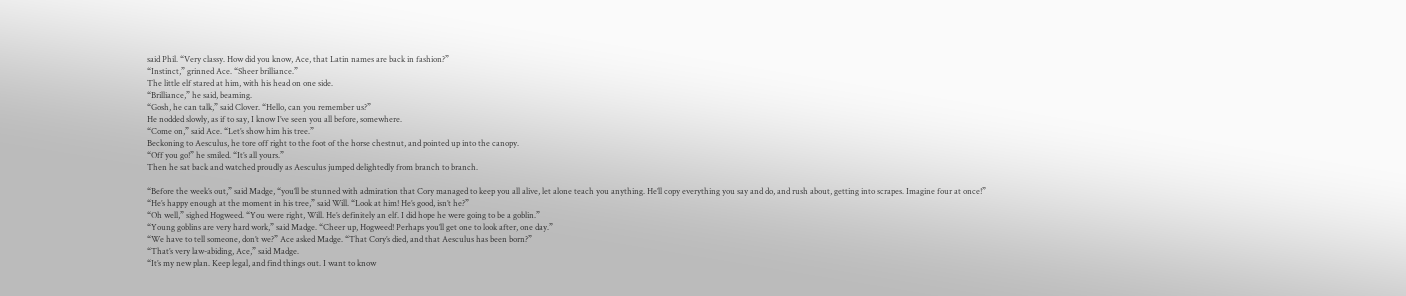said Phil. “Very classy. How did you know, Ace, that Latin names are back in fashion?”
“Instinct,” grinned Ace. “Sheer brilliance.”
The little elf stared at him, with his head on one side.
“Brilliance,” he said, beaming.
“Gosh, he can talk,” said Clover. “Hello, can you remember us?”
He nodded slowly, as if to say, I know I’ve seen you all before, somewhere.
“Come on,” said Ace. “Let’s show him his tree.”
Beckoning to Aesculus, he tore off right to the foot of the horse chestnut, and pointed up into the canopy.
“Off you go!” he smiled. “It’s all yours.”
Then he sat back and watched proudly as Aesculus jumped delightedly from branch to branch.

“Before the week’s out,” said Madge, “you’ll be stunned with admiration that Cory managed to keep you all alive, let alone teach you anything. He’ll copy everything you say and do, and rush about, getting into scrapes. Imagine four at once!”
“He’s happy enough at the moment in his tree,” said Will. “Look at him! He’s good, isn’t he?”
“Oh well,” sighed Hogweed. “You were right, Will. He’s definitely an elf. I did hope he were going to be a goblin.”
“Young goblins are very hard work,” said Madge. “Cheer up, Hogweed! Perhaps you’ll get one to look after, one day.”
“We have to tell someone, don’t we?” Ace asked Madge. “That Cory’s died, and that Aesculus has been born?”
“That’s very law-abiding, Ace,” said Madge.
“It’s my new plan. Keep legal, and find things out. I want to know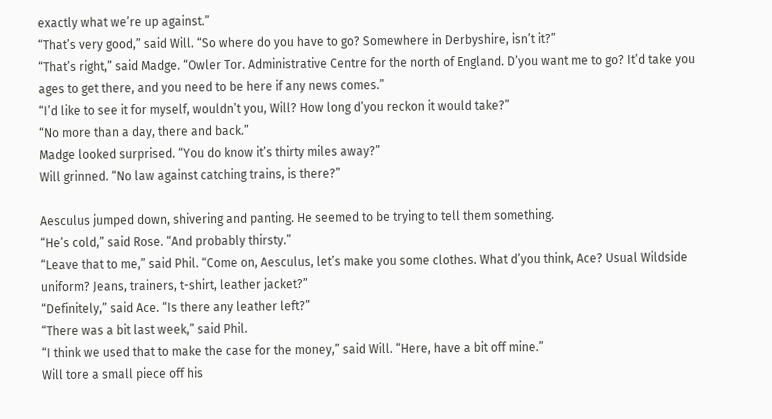exactly what we’re up against.”
“That’s very good,” said Will. “So where do you have to go? Somewhere in Derbyshire, isn’t it?”
“That’s right,” said Madge. “Owler Tor. Administrative Centre for the north of England. D’you want me to go? It’d take you ages to get there, and you need to be here if any news comes.”
“I’d like to see it for myself, wouldn’t you, Will? How long d’you reckon it would take?”
“No more than a day, there and back.”
Madge looked surprised. “You do know it’s thirty miles away?”
Will grinned. “No law against catching trains, is there?”

Aesculus jumped down, shivering and panting. He seemed to be trying to tell them something.
“He’s cold,” said Rose. “And probably thirsty.”
“Leave that to me,” said Phil. “Come on, Aesculus, let’s make you some clothes. What d’you think, Ace? Usual Wildside uniform? Jeans, trainers, t-shirt, leather jacket?”
“Definitely,” said Ace. “Is there any leather left?”
“There was a bit last week,” said Phil.
“I think we used that to make the case for the money,” said Will. “Here, have a bit off mine.”
Will tore a small piece off his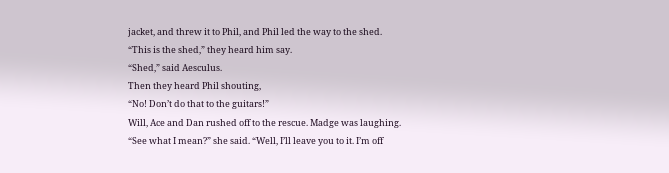jacket, and threw it to Phil, and Phil led the way to the shed.
“This is the shed,” they heard him say.
“Shed,” said Aesculus.
Then they heard Phil shouting,
“No! Don’t do that to the guitars!”
Will, Ace and Dan rushed off to the rescue. Madge was laughing.
“See what I mean?” she said. “Well, I’ll leave you to it. I’m off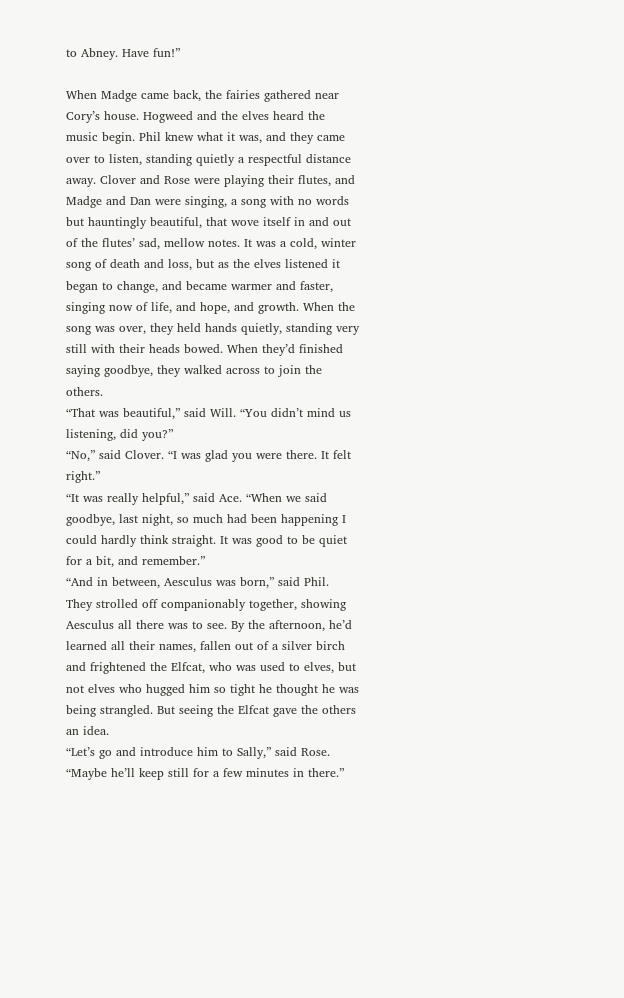to Abney. Have fun!”

When Madge came back, the fairies gathered near Cory’s house. Hogweed and the elves heard the music begin. Phil knew what it was, and they came over to listen, standing quietly a respectful distance away. Clover and Rose were playing their flutes, and Madge and Dan were singing, a song with no words but hauntingly beautiful, that wove itself in and out of the flutes’ sad, mellow notes. It was a cold, winter song of death and loss, but as the elves listened it began to change, and became warmer and faster, singing now of life, and hope, and growth. When the song was over, they held hands quietly, standing very still with their heads bowed. When they’d finished saying goodbye, they walked across to join the others.
“That was beautiful,” said Will. “You didn’t mind us listening, did you?”
“No,” said Clover. “I was glad you were there. It felt right.”
“It was really helpful,” said Ace. “When we said goodbye, last night, so much had been happening I could hardly think straight. It was good to be quiet for a bit, and remember.”
“And in between, Aesculus was born,” said Phil.
They strolled off companionably together, showing Aesculus all there was to see. By the afternoon, he’d learned all their names, fallen out of a silver birch and frightened the Elfcat, who was used to elves, but not elves who hugged him so tight he thought he was being strangled. But seeing the Elfcat gave the others an idea.
“Let’s go and introduce him to Sally,” said Rose. “Maybe he’ll keep still for a few minutes in there.”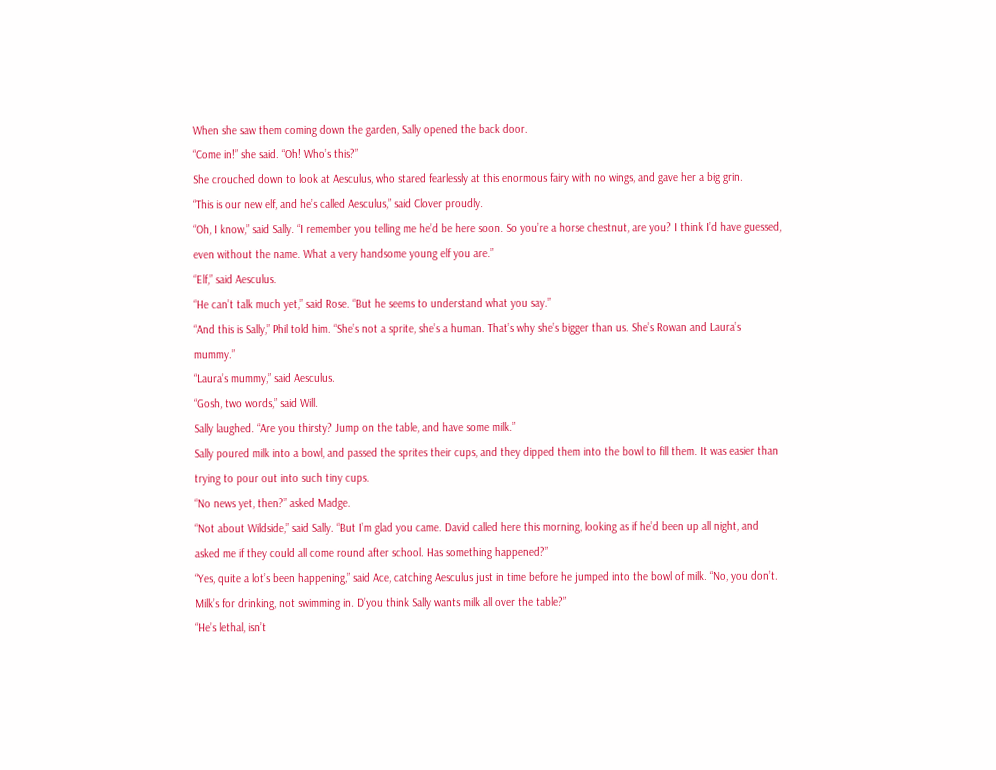When she saw them coming down the garden, Sally opened the back door.
“Come in!” she said. “Oh! Who’s this?”
She crouched down to look at Aesculus, who stared fearlessly at this enormous fairy with no wings, and gave her a big grin.
“This is our new elf, and he’s called Aesculus,” said Clover proudly.
“Oh, I know,” said Sally. “I remember you telling me he’d be here soon. So you’re a horse chestnut, are you? I think I’d have guessed, even without the name. What a very handsome young elf you are.”
“Elf,” said Aesculus.
“He can’t talk much yet,” said Rose. “But he seems to understand what you say.”
“And this is Sally,” Phil told him. “She’s not a sprite, she’s a human. That’s why she’s bigger than us. She’s Rowan and Laura’s mummy.”
“Laura’s mummy,” said Aesculus.
“Gosh, two words,” said Will.
Sally laughed. “Are you thirsty? Jump on the table, and have some milk.”
Sally poured milk into a bowl, and passed the sprites their cups, and they dipped them into the bowl to fill them. It was easier than trying to pour out into such tiny cups.
“No news yet, then?” asked Madge.
“Not about Wildside,” said Sally. “But I’m glad you came. David called here this morning, looking as if he’d been up all night, and asked me if they could all come round after school. Has something happened?”
“Yes, quite a lot’s been happening,” said Ace, catching Aesculus just in time before he jumped into the bowl of milk. “No, you don’t. Milk’s for drinking, not swimming in. D’you think Sally wants milk all over the table?”
“He’s lethal, isn’t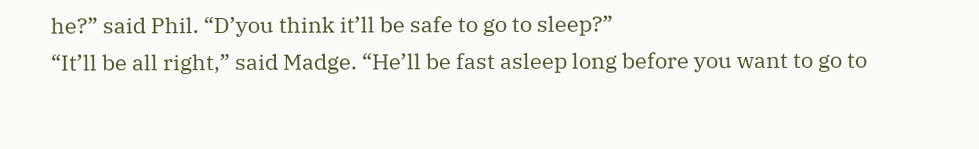he?” said Phil. “D’you think it’ll be safe to go to sleep?”
“It’ll be all right,” said Madge. “He’ll be fast asleep long before you want to go to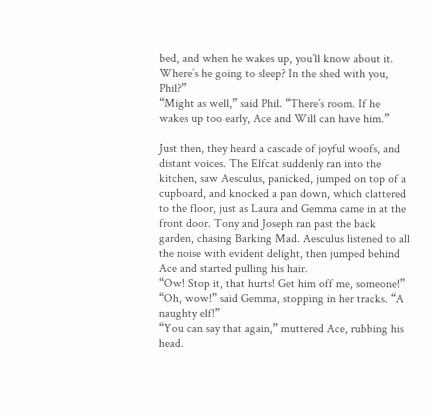bed, and when he wakes up, you’ll know about it. Where’s he going to sleep? In the shed with you, Phil?”
“Might as well,” said Phil. “There’s room. If he wakes up too early, Ace and Will can have him.”

Just then, they heard a cascade of joyful woofs, and distant voices. The Elfcat suddenly ran into the kitchen, saw Aesculus, panicked, jumped on top of a cupboard, and knocked a pan down, which clattered to the floor, just as Laura and Gemma came in at the front door. Tony and Joseph ran past the back garden, chasing Barking Mad. Aesculus listened to all the noise with evident delight, then jumped behind Ace and started pulling his hair.
“Ow! Stop it, that hurts! Get him off me, someone!”
“Oh, wow!” said Gemma, stopping in her tracks. “A naughty elf!”
“You can say that again,” muttered Ace, rubbing his head.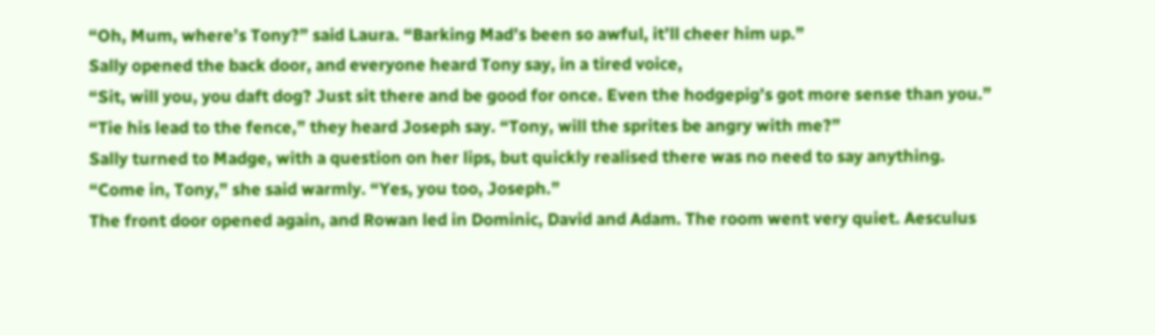“Oh, Mum, where’s Tony?” said Laura. “Barking Mad’s been so awful, it’ll cheer him up.”
Sally opened the back door, and everyone heard Tony say, in a tired voice,
“Sit, will you, you daft dog? Just sit there and be good for once. Even the hodgepig’s got more sense than you.”
“Tie his lead to the fence,” they heard Joseph say. “Tony, will the sprites be angry with me?”
Sally turned to Madge, with a question on her lips, but quickly realised there was no need to say anything.
“Come in, Tony,” she said warmly. “Yes, you too, Joseph.”
The front door opened again, and Rowan led in Dominic, David and Adam. The room went very quiet. Aesculus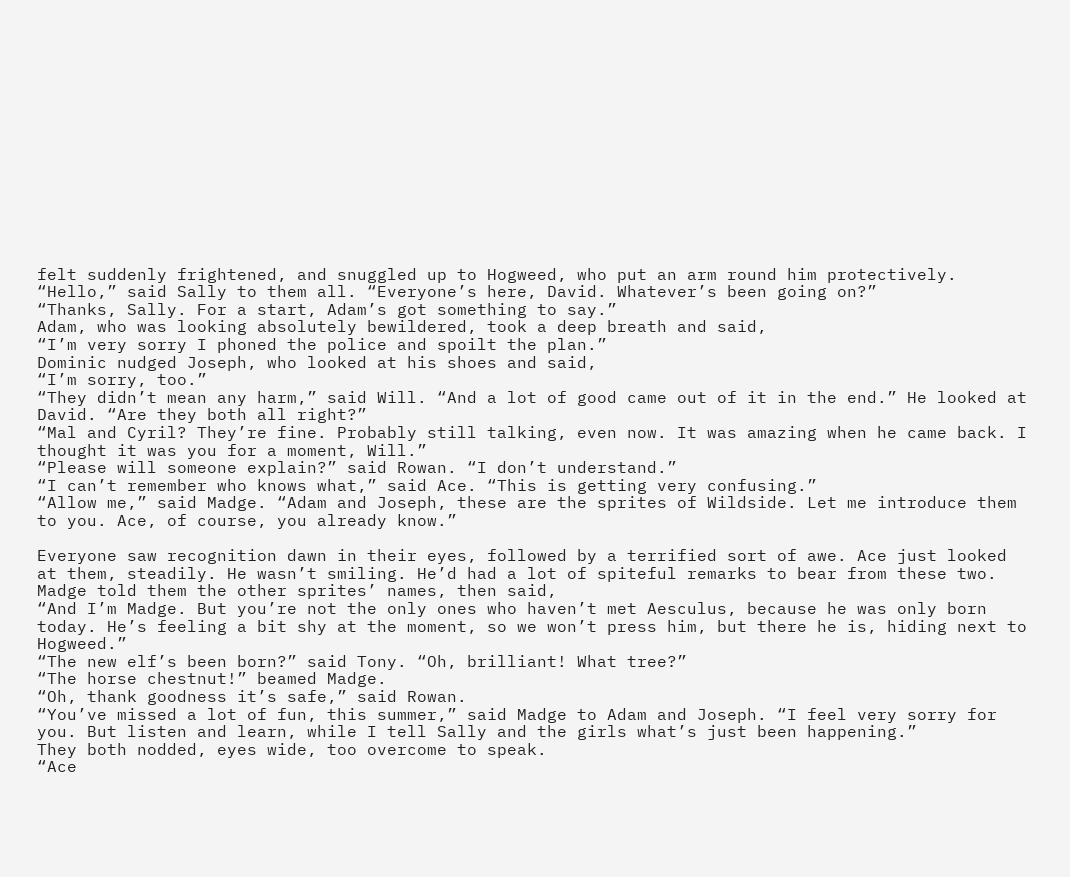felt suddenly frightened, and snuggled up to Hogweed, who put an arm round him protectively.
“Hello,” said Sally to them all. “Everyone’s here, David. Whatever’s been going on?”
“Thanks, Sally. For a start, Adam’s got something to say.”
Adam, who was looking absolutely bewildered, took a deep breath and said,
“I’m very sorry I phoned the police and spoilt the plan.”
Dominic nudged Joseph, who looked at his shoes and said,
“I’m sorry, too.”
“They didn’t mean any harm,” said Will. “And a lot of good came out of it in the end.” He looked at David. “Are they both all right?”
“Mal and Cyril? They’re fine. Probably still talking, even now. It was amazing when he came back. I thought it was you for a moment, Will.”
“Please will someone explain?” said Rowan. “I don’t understand.”
“I can’t remember who knows what,” said Ace. “This is getting very confusing.”
“Allow me,” said Madge. “Adam and Joseph, these are the sprites of Wildside. Let me introduce them to you. Ace, of course, you already know.”

Everyone saw recognition dawn in their eyes, followed by a terrified sort of awe. Ace just looked at them, steadily. He wasn’t smiling. He’d had a lot of spiteful remarks to bear from these two. Madge told them the other sprites’ names, then said,
“And I’m Madge. But you’re not the only ones who haven’t met Aesculus, because he was only born today. He’s feeling a bit shy at the moment, so we won’t press him, but there he is, hiding next to Hogweed.”
“The new elf’s been born?” said Tony. “Oh, brilliant! What tree?”
“The horse chestnut!” beamed Madge.
“Oh, thank goodness it’s safe,” said Rowan.
“You’ve missed a lot of fun, this summer,” said Madge to Adam and Joseph. “I feel very sorry for you. But listen and learn, while I tell Sally and the girls what’s just been happening.”
They both nodded, eyes wide, too overcome to speak.
“Ace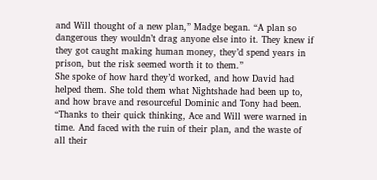and Will thought of a new plan,” Madge began. “A plan so dangerous they wouldn’t drag anyone else into it. They knew if they got caught making human money, they’d spend years in prison, but the risk seemed worth it to them.”
She spoke of how hard they’d worked, and how David had helped them. She told them what Nightshade had been up to, and how brave and resourceful Dominic and Tony had been.
“Thanks to their quick thinking, Ace and Will were warned in time. And faced with the ruin of their plan, and the waste of all their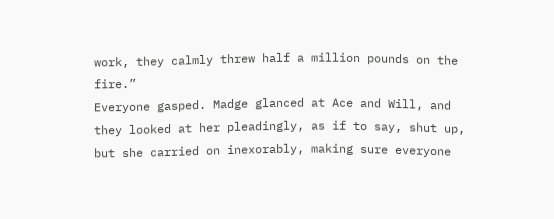work, they calmly threw half a million pounds on the fire.”
Everyone gasped. Madge glanced at Ace and Will, and they looked at her pleadingly, as if to say, shut up, but she carried on inexorably, making sure everyone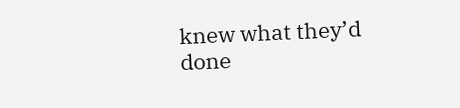knew what they’d done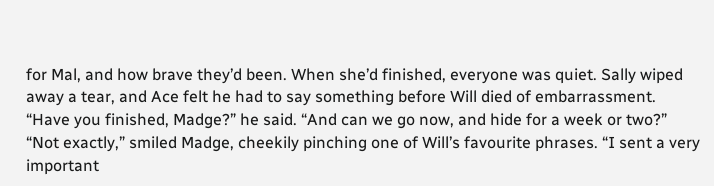for Mal, and how brave they’d been. When she’d finished, everyone was quiet. Sally wiped away a tear, and Ace felt he had to say something before Will died of embarrassment.
“Have you finished, Madge?” he said. “And can we go now, and hide for a week or two?”
“Not exactly,” smiled Madge, cheekily pinching one of Will’s favourite phrases. “I sent a very important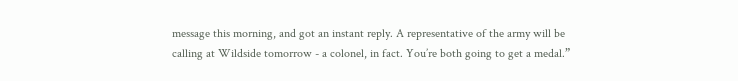message this morning, and got an instant reply. A representative of the army will be calling at Wildside tomorrow - a colonel, in fact. You’re both going to get a medal.”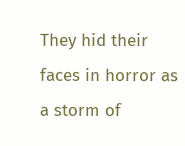They hid their faces in horror as a storm of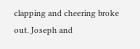clapping and cheering broke out. Joseph and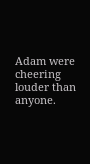Adam were cheering louder than anyone.